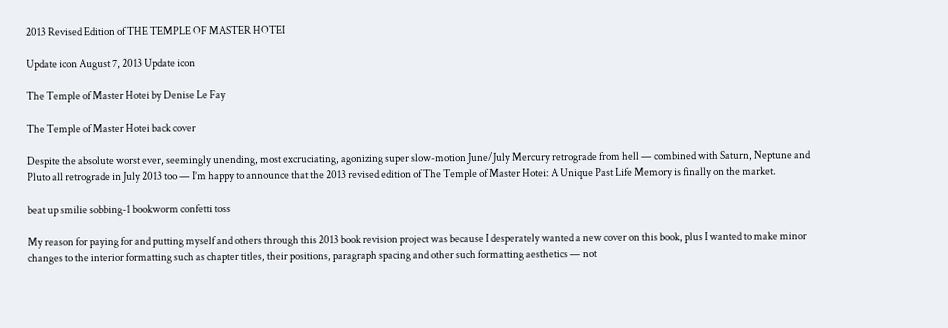2013 Revised Edition of THE TEMPLE OF MASTER HOTEI

Update icon August 7, 2013 Update icon

The Temple of Master Hotei by Denise Le Fay

The Temple of Master Hotei back cover

Despite the absolute worst ever, seemingly unending, most excruciating, agonizing super slow-motion June/July Mercury retrograde from hell — combined with Saturn, Neptune and Pluto all retrograde in July 2013 too — I’m happy to announce that the 2013 revised edition of The Temple of Master Hotei: A Unique Past Life Memory is finally on the market.

beat up smilie sobbing-1 bookworm confetti toss

My reason for paying for and putting myself and others through this 2013 book revision project was because I desperately wanted a new cover on this book, plus I wanted to make minor changes to the interior formatting such as chapter titles, their positions, paragraph spacing and other such formatting aesthetics — not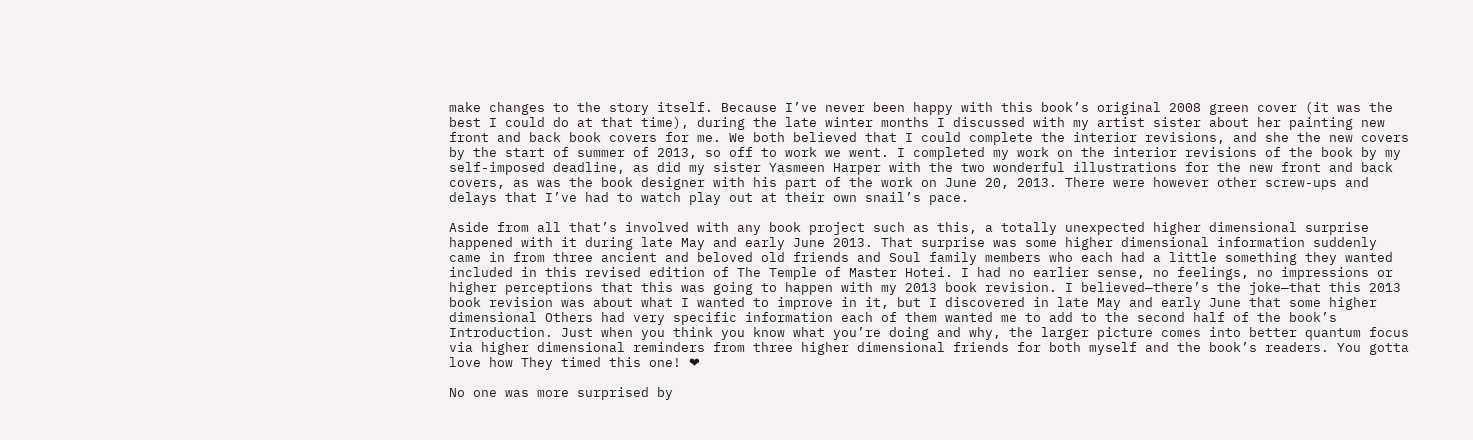make changes to the story itself. Because I’ve never been happy with this book’s original 2008 green cover (it was the best I could do at that time), during the late winter months I discussed with my artist sister about her painting new front and back book covers for me. We both believed that I could complete the interior revisions, and she the new covers by the start of summer of 2013, so off to work we went. I completed my work on the interior revisions of the book by my self-imposed deadline, as did my sister Yasmeen Harper with the two wonderful illustrations for the new front and back covers, as was the book designer with his part of the work on June 20, 2013. There were however other screw-ups and delays that I’ve had to watch play out at their own snail’s pace.

Aside from all that’s involved with any book project such as this, a totally unexpected higher dimensional surprise happened with it during late May and early June 2013. That surprise was some higher dimensional information suddenly came in from three ancient and beloved old friends and Soul family members who each had a little something they wanted included in this revised edition of The Temple of Master Hotei. I had no earlier sense, no feelings, no impressions or higher perceptions that this was going to happen with my 2013 book revision. I believed—there’s the joke—that this 2013 book revision was about what I wanted to improve in it, but I discovered in late May and early June that some higher dimensional Others had very specific information each of them wanted me to add to the second half of the book’s Introduction. Just when you think you know what you’re doing and why, the larger picture comes into better quantum focus via higher dimensional reminders from three higher dimensional friends for both myself and the book’s readers. You gotta love how They timed this one! ❤

No one was more surprised by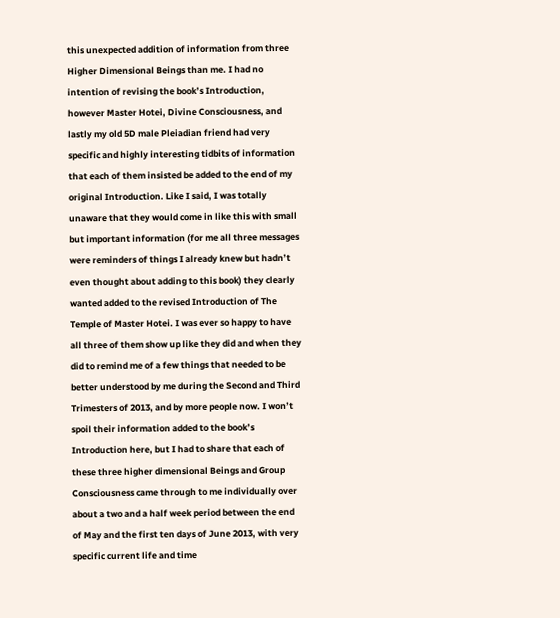this unexpected addition of information from three Higher Dimensional Beings than me. I had no intention of revising the book’s Introduction, however Master Hotei, Divine Consciousness, and lastly my old 5D male Pleiadian friend had very specific and highly interesting tidbits of information that each of them insisted be added to the end of my original Introduction. Like I said, I was totally unaware that they would come in like this with small but important information (for me all three messages were reminders of things I already knew but hadn’t even thought about adding to this book) they clearly wanted added to the revised Introduction of The Temple of Master Hotei. I was ever so happy to have all three of them show up like they did and when they did to remind me of a few things that needed to be better understood by me during the Second and Third Trimesters of 2013, and by more people now. I won’t spoil their information added to the book’s Introduction here, but I had to share that each of these three higher dimensional Beings and Group Consciousness came through to me individually over about a two and a half week period between the end of May and the first ten days of June 2013, with very specific current life and time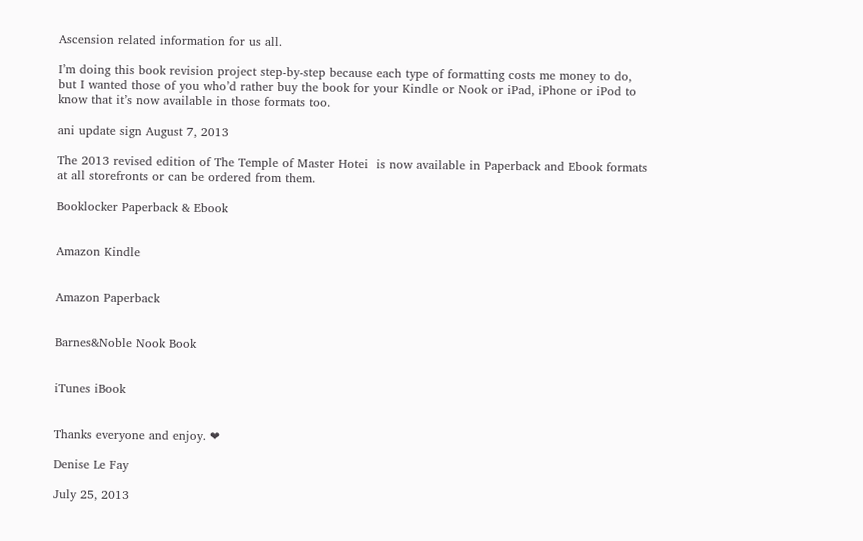Ascension related information for us all.

I’m doing this book revision project step-by-step because each type of formatting costs me money to do, but I wanted those of you who’d rather buy the book for your Kindle or Nook or iPad, iPhone or iPod to know that it’s now available in those formats too.

ani update sign August 7, 2013

The 2013 revised edition of The Temple of Master Hotei  is now available in Paperback and Ebook formats at all storefronts or can be ordered from them.

Booklocker Paperback & Ebook


Amazon Kindle


Amazon Paperback


Barnes&Noble Nook Book


iTunes iBook


Thanks everyone and enjoy. ❤

Denise Le Fay

July 25, 2013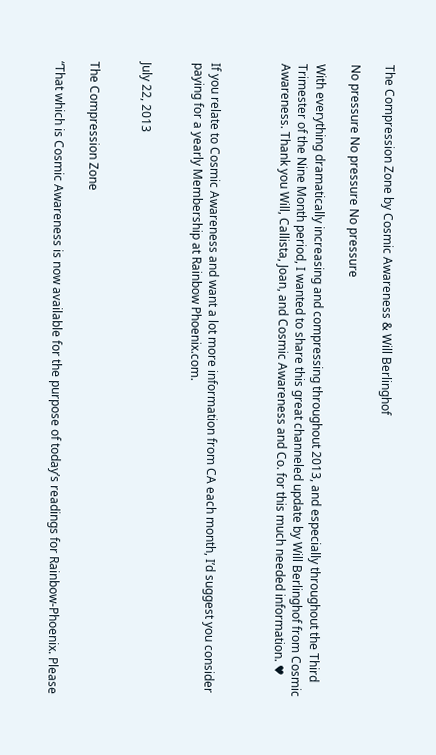The Compression Zone by Cosmic Awareness & Will Berlinghof

No pressure No pressure No pressure

With everything dramatically increasing and compressing throughout 2013, and especially throughout the Third Trimester of the Nine Month period, I wanted to share this great channeled update by Will Berlinghof from Cosmic Awareness. Thank you Will, Callista, Joan, and Cosmic Awareness and Co. for this much needed information. ♥



If you relate to Cosmic Awareness and want a lot more information from CA each month, I’d suggest you consider paying for a yearly Membership at Rainbow Phoenix.com.


July 22, 2013


The Compression Zone

“That which is Cosmic Awareness is now available for the purpose of today’s readings for Rainbow-Phoenix. Please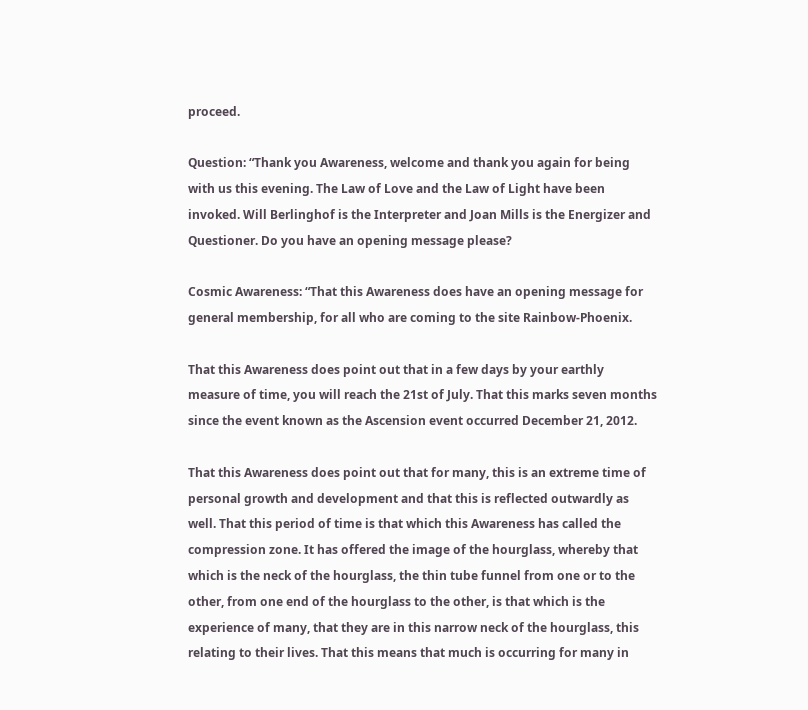proceed.

Question: “Thank you Awareness, welcome and thank you again for being with us this evening. The Law of Love and the Law of Light have been invoked. Will Berlinghof is the Interpreter and Joan Mills is the Energizer and Questioner. Do you have an opening message please?

Cosmic Awareness: “That this Awareness does have an opening message for general membership, for all who are coming to the site Rainbow-Phoenix.

That this Awareness does point out that in a few days by your earthly measure of time, you will reach the 21st of July. That this marks seven months since the event known as the Ascension event occurred December 21, 2012.

That this Awareness does point out that for many, this is an extreme time of personal growth and development and that this is reflected outwardly as well. That this period of time is that which this Awareness has called the compression zone. It has offered the image of the hourglass, whereby that which is the neck of the hourglass, the thin tube funnel from one or to the other, from one end of the hourglass to the other, is that which is the experience of many, that they are in this narrow neck of the hourglass, this relating to their lives. That this means that much is occurring for many in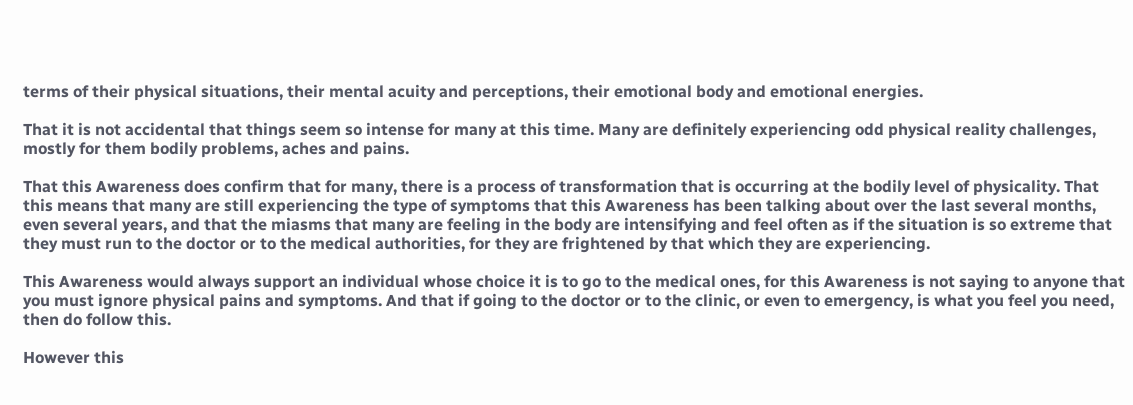terms of their physical situations, their mental acuity and perceptions, their emotional body and emotional energies.

That it is not accidental that things seem so intense for many at this time. Many are definitely experiencing odd physical reality challenges, mostly for them bodily problems, aches and pains.

That this Awareness does confirm that for many, there is a process of transformation that is occurring at the bodily level of physicality. That this means that many are still experiencing the type of symptoms that this Awareness has been talking about over the last several months, even several years, and that the miasms that many are feeling in the body are intensifying and feel often as if the situation is so extreme that they must run to the doctor or to the medical authorities, for they are frightened by that which they are experiencing.

This Awareness would always support an individual whose choice it is to go to the medical ones, for this Awareness is not saying to anyone that you must ignore physical pains and symptoms. And that if going to the doctor or to the clinic, or even to emergency, is what you feel you need, then do follow this.

However this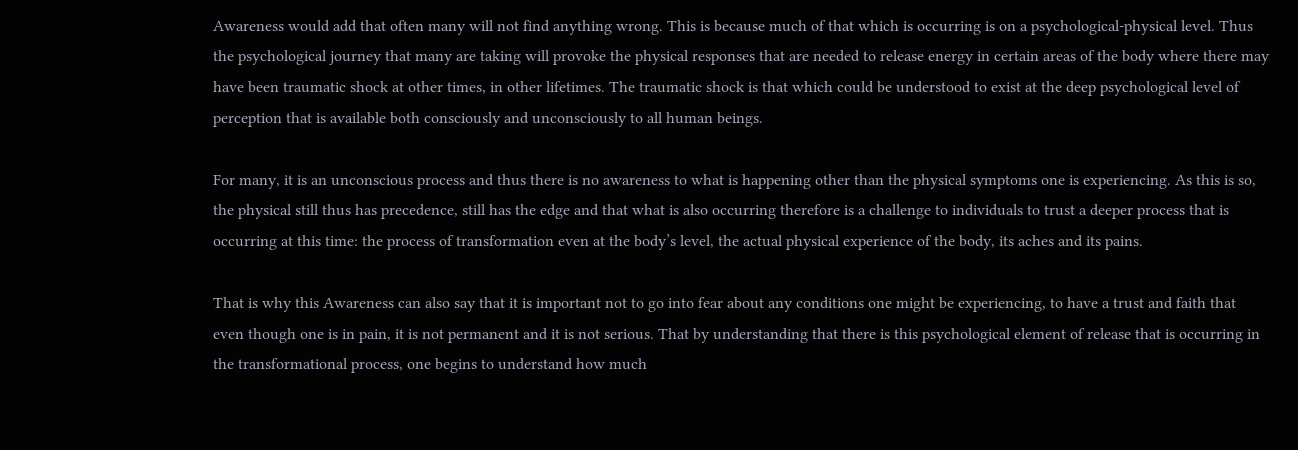Awareness would add that often many will not find anything wrong. This is because much of that which is occurring is on a psychological-physical level. Thus the psychological journey that many are taking will provoke the physical responses that are needed to release energy in certain areas of the body where there may have been traumatic shock at other times, in other lifetimes. The traumatic shock is that which could be understood to exist at the deep psychological level of perception that is available both consciously and unconsciously to all human beings.

For many, it is an unconscious process and thus there is no awareness to what is happening other than the physical symptoms one is experiencing. As this is so, the physical still thus has precedence, still has the edge and that what is also occurring therefore is a challenge to individuals to trust a deeper process that is occurring at this time: the process of transformation even at the body’s level, the actual physical experience of the body, its aches and its pains.

That is why this Awareness can also say that it is important not to go into fear about any conditions one might be experiencing, to have a trust and faith that even though one is in pain, it is not permanent and it is not serious. That by understanding that there is this psychological element of release that is occurring in the transformational process, one begins to understand how much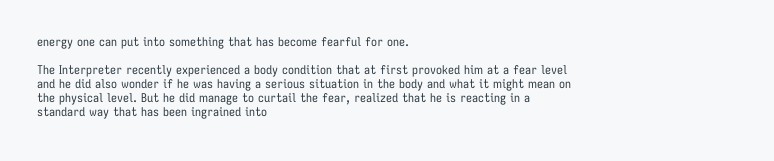energy one can put into something that has become fearful for one.

The Interpreter recently experienced a body condition that at first provoked him at a fear level and he did also wonder if he was having a serious situation in the body and what it might mean on the physical level. But he did manage to curtail the fear, realized that he is reacting in a standard way that has been ingrained into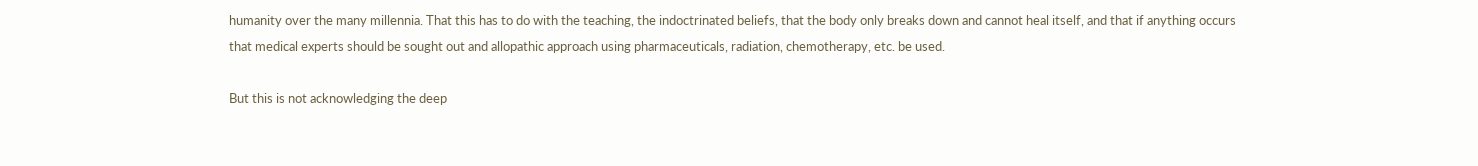humanity over the many millennia. That this has to do with the teaching, the indoctrinated beliefs, that the body only breaks down and cannot heal itself, and that if anything occurs that medical experts should be sought out and allopathic approach using pharmaceuticals, radiation, chemotherapy, etc. be used.

But this is not acknowledging the deep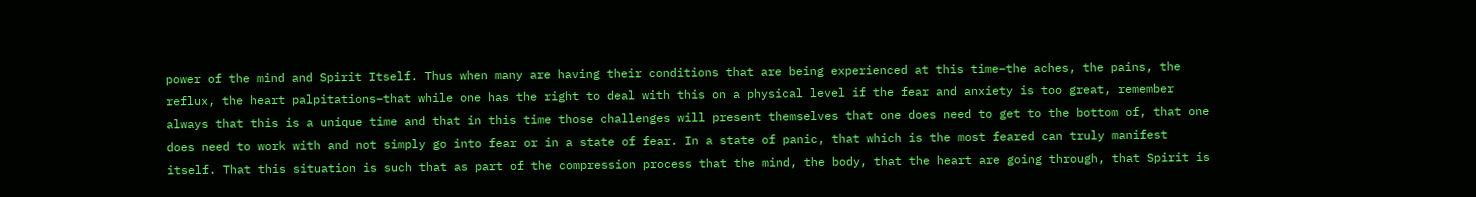power of the mind and Spirit Itself. Thus when many are having their conditions that are being experienced at this time–the aches, the pains, the reflux, the heart palpitations–that while one has the right to deal with this on a physical level if the fear and anxiety is too great, remember always that this is a unique time and that in this time those challenges will present themselves that one does need to get to the bottom of, that one does need to work with and not simply go into fear or in a state of fear. In a state of panic, that which is the most feared can truly manifest itself. That this situation is such that as part of the compression process that the mind, the body, that the heart are going through, that Spirit is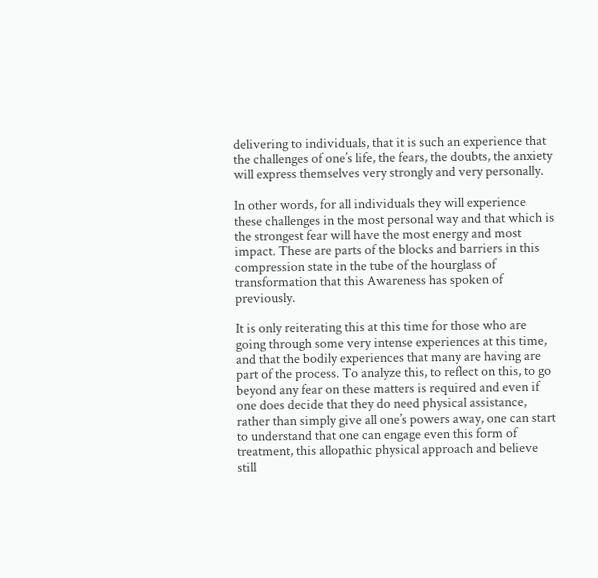delivering to individuals, that it is such an experience that the challenges of one’s life, the fears, the doubts, the anxiety will express themselves very strongly and very personally.

In other words, for all individuals they will experience these challenges in the most personal way and that which is the strongest fear will have the most energy and most impact. These are parts of the blocks and barriers in this compression state in the tube of the hourglass of transformation that this Awareness has spoken of previously.

It is only reiterating this at this time for those who are going through some very intense experiences at this time, and that the bodily experiences that many are having are part of the process. To analyze this, to reflect on this, to go beyond any fear on these matters is required and even if one does decide that they do need physical assistance, rather than simply give all one’s powers away, one can start to understand that one can engage even this form of treatment, this allopathic physical approach and believe still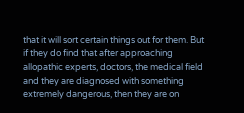that it will sort certain things out for them. But if they do find that after approaching allopathic experts, doctors, the medical field and they are diagnosed with something extremely dangerous, then they are on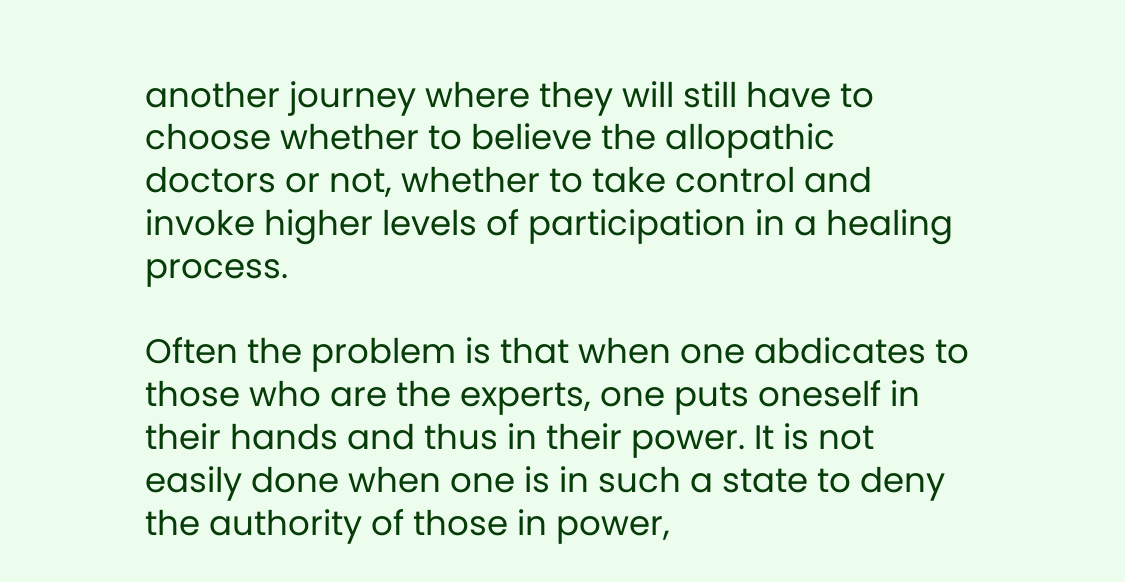another journey where they will still have to choose whether to believe the allopathic doctors or not, whether to take control and invoke higher levels of participation in a healing process.

Often the problem is that when one abdicates to those who are the experts, one puts oneself in their hands and thus in their power. It is not easily done when one is in such a state to deny the authority of those in power,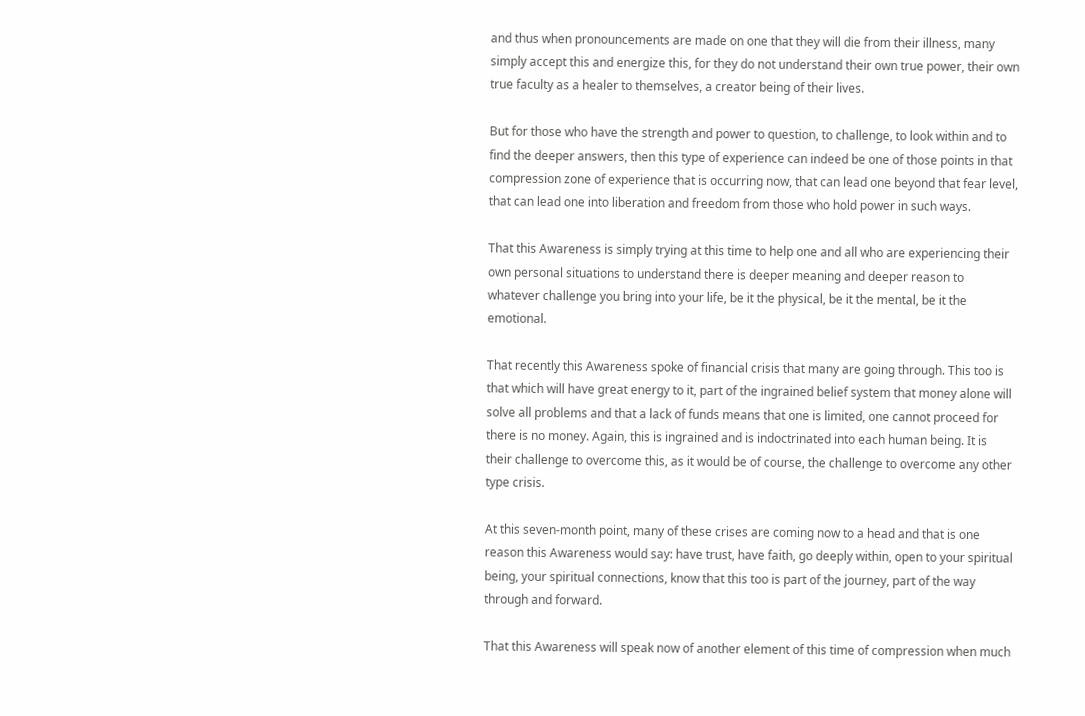and thus when pronouncements are made on one that they will die from their illness, many simply accept this and energize this, for they do not understand their own true power, their own true faculty as a healer to themselves, a creator being of their lives.

But for those who have the strength and power to question, to challenge, to look within and to find the deeper answers, then this type of experience can indeed be one of those points in that compression zone of experience that is occurring now, that can lead one beyond that fear level, that can lead one into liberation and freedom from those who hold power in such ways.

That this Awareness is simply trying at this time to help one and all who are experiencing their own personal situations to understand there is deeper meaning and deeper reason to whatever challenge you bring into your life, be it the physical, be it the mental, be it the emotional.

That recently this Awareness spoke of financial crisis that many are going through. This too is that which will have great energy to it, part of the ingrained belief system that money alone will solve all problems and that a lack of funds means that one is limited, one cannot proceed for there is no money. Again, this is ingrained and is indoctrinated into each human being. It is their challenge to overcome this, as it would be of course, the challenge to overcome any other type crisis.

At this seven-month point, many of these crises are coming now to a head and that is one reason this Awareness would say: have trust, have faith, go deeply within, open to your spiritual being, your spiritual connections, know that this too is part of the journey, part of the way through and forward.

That this Awareness will speak now of another element of this time of compression when much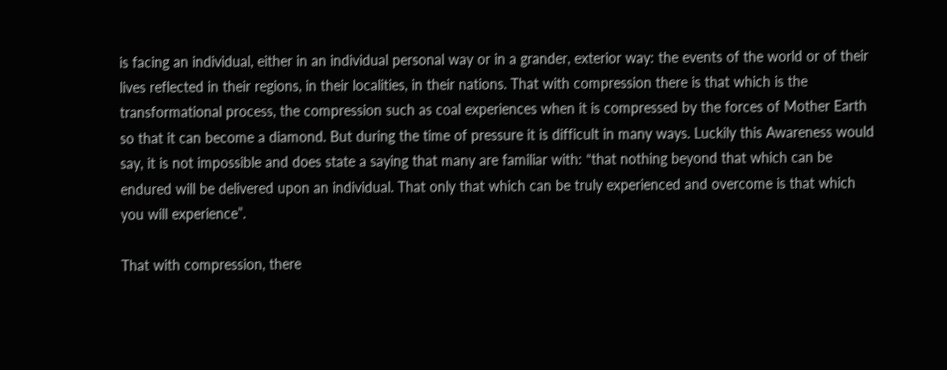is facing an individual, either in an individual personal way or in a grander, exterior way: the events of the world or of their lives reflected in their regions, in their localities, in their nations. That with compression there is that which is the transformational process, the compression such as coal experiences when it is compressed by the forces of Mother Earth so that it can become a diamond. But during the time of pressure it is difficult in many ways. Luckily this Awareness would say, it is not impossible and does state a saying that many are familiar with: “that nothing beyond that which can be endured will be delivered upon an individual. That only that which can be truly experienced and overcome is that which you will experience”.

That with compression, there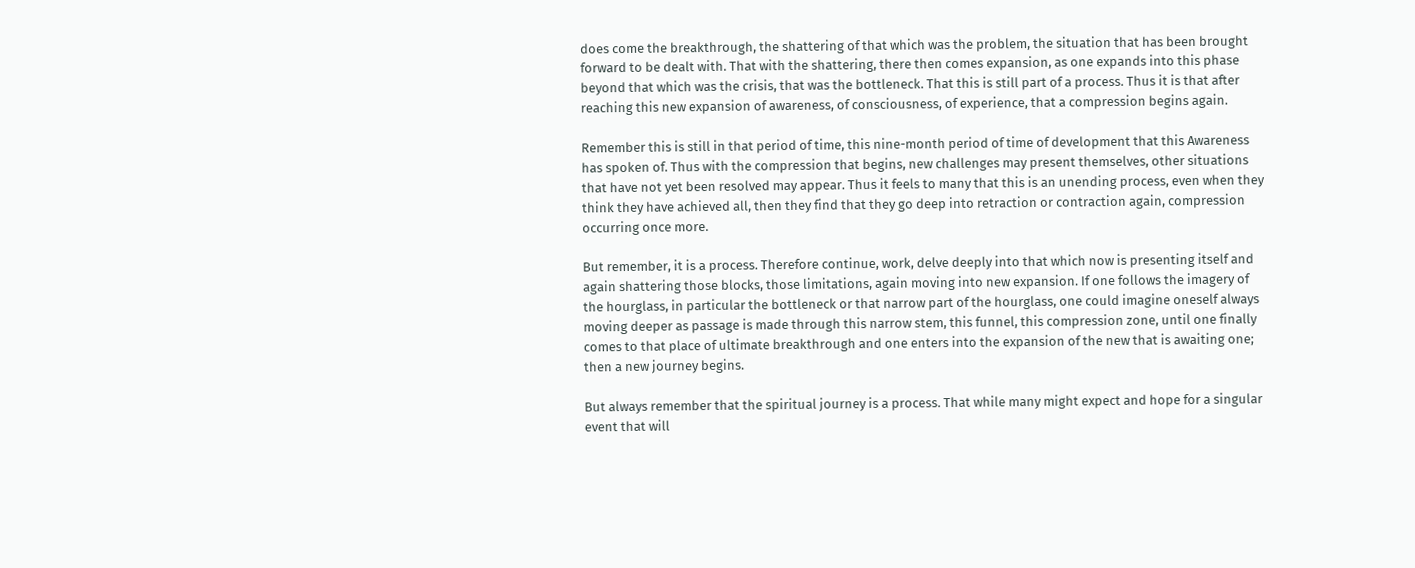does come the breakthrough, the shattering of that which was the problem, the situation that has been brought forward to be dealt with. That with the shattering, there then comes expansion, as one expands into this phase beyond that which was the crisis, that was the bottleneck. That this is still part of a process. Thus it is that after reaching this new expansion of awareness, of consciousness, of experience, that a compression begins again.

Remember this is still in that period of time, this nine-month period of time of development that this Awareness has spoken of. Thus with the compression that begins, new challenges may present themselves, other situations that have not yet been resolved may appear. Thus it feels to many that this is an unending process, even when they think they have achieved all, then they find that they go deep into retraction or contraction again, compression occurring once more.

But remember, it is a process. Therefore continue, work, delve deeply into that which now is presenting itself and again shattering those blocks, those limitations, again moving into new expansion. If one follows the imagery of the hourglass, in particular the bottleneck or that narrow part of the hourglass, one could imagine oneself always moving deeper as passage is made through this narrow stem, this funnel, this compression zone, until one finally comes to that place of ultimate breakthrough and one enters into the expansion of the new that is awaiting one; then a new journey begins.

But always remember that the spiritual journey is a process. That while many might expect and hope for a singular event that will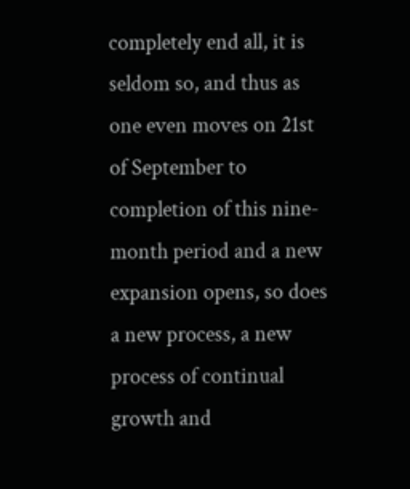completely end all, it is seldom so, and thus as one even moves on 21st of September to completion of this nine-month period and a new expansion opens, so does a new process, a new process of continual growth and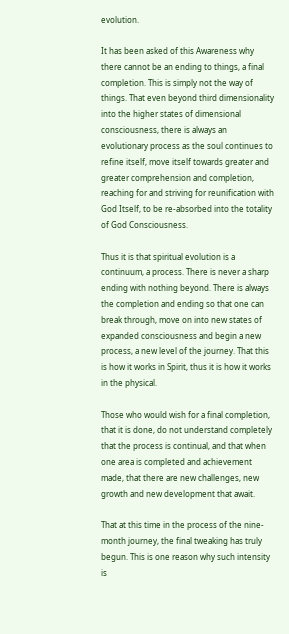evolution.

It has been asked of this Awareness why there cannot be an ending to things, a final completion. This is simply not the way of things. That even beyond third dimensionality into the higher states of dimensional consciousness, there is always an evolutionary process as the soul continues to refine itself, move itself towards greater and greater comprehension and completion, reaching for and striving for reunification with God Itself, to be re-absorbed into the totality of God Consciousness.

Thus it is that spiritual evolution is a continuum, a process. There is never a sharp ending with nothing beyond. There is always the completion and ending so that one can break through, move on into new states of expanded consciousness and begin a new process, a new level of the journey. That this is how it works in Spirit, thus it is how it works in the physical.

Those who would wish for a final completion, that it is done, do not understand completely that the process is continual, and that when one area is completed and achievement made, that there are new challenges, new growth and new development that await.

That at this time in the process of the nine-month journey, the final tweaking has truly begun. This is one reason why such intensity is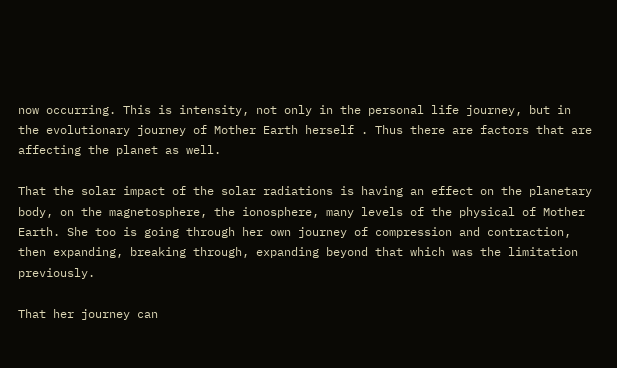now occurring. This is intensity, not only in the personal life journey, but in the evolutionary journey of Mother Earth herself . Thus there are factors that are affecting the planet as well.

That the solar impact of the solar radiations is having an effect on the planetary body, on the magnetosphere, the ionosphere, many levels of the physical of Mother Earth. She too is going through her own journey of compression and contraction, then expanding, breaking through, expanding beyond that which was the limitation previously.

That her journey can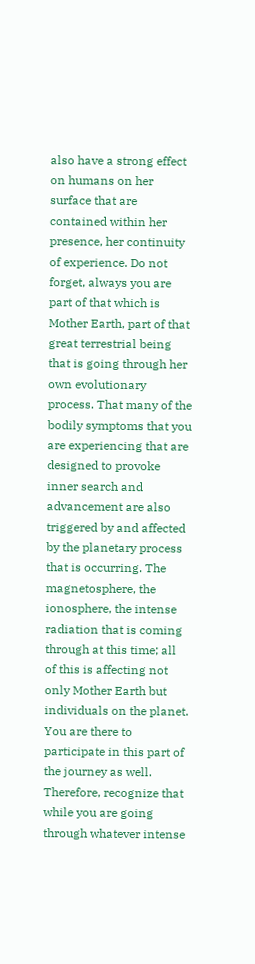also have a strong effect on humans on her surface that are contained within her presence, her continuity of experience. Do not forget, always you are part of that which is Mother Earth, part of that great terrestrial being that is going through her own evolutionary process. That many of the bodily symptoms that you are experiencing that are designed to provoke inner search and advancement are also triggered by and affected by the planetary process that is occurring. The magnetosphere, the ionosphere, the intense radiation that is coming through at this time; all of this is affecting not only Mother Earth but individuals on the planet. You are there to participate in this part of the journey as well. Therefore, recognize that while you are going through whatever intense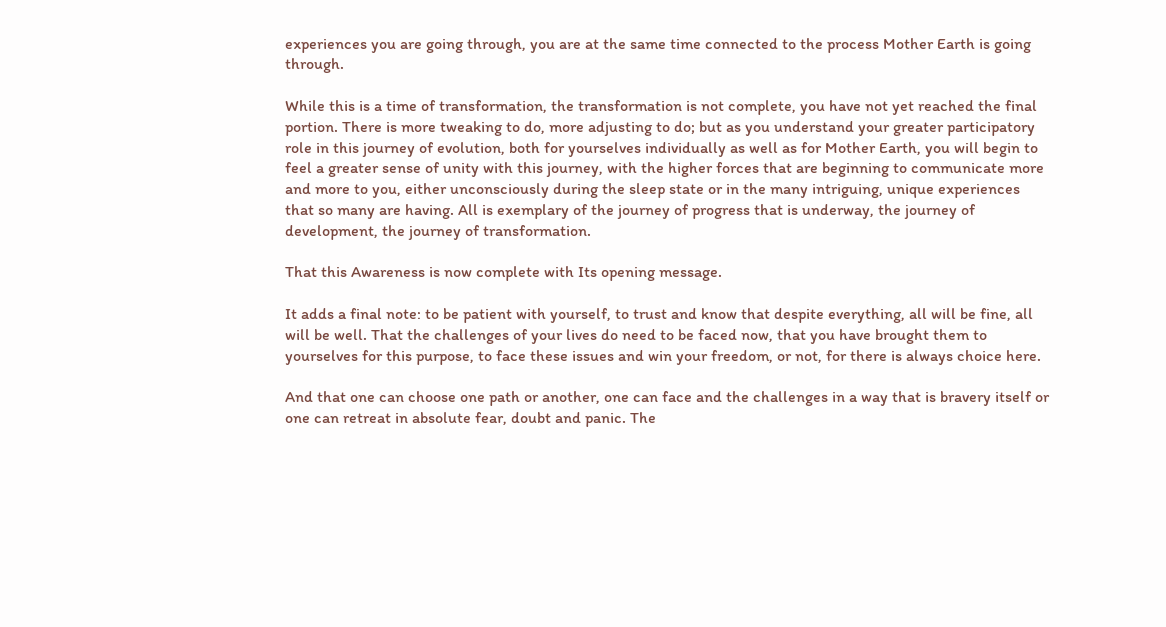experiences you are going through, you are at the same time connected to the process Mother Earth is going through.

While this is a time of transformation, the transformation is not complete, you have not yet reached the final portion. There is more tweaking to do, more adjusting to do; but as you understand your greater participatory role in this journey of evolution, both for yourselves individually as well as for Mother Earth, you will begin to feel a greater sense of unity with this journey, with the higher forces that are beginning to communicate more and more to you, either unconsciously during the sleep state or in the many intriguing, unique experiences that so many are having. All is exemplary of the journey of progress that is underway, the journey of development, the journey of transformation.

That this Awareness is now complete with Its opening message.

It adds a final note: to be patient with yourself, to trust and know that despite everything, all will be fine, all will be well. That the challenges of your lives do need to be faced now, that you have brought them to yourselves for this purpose, to face these issues and win your freedom, or not, for there is always choice here.

And that one can choose one path or another, one can face and the challenges in a way that is bravery itself or one can retreat in absolute fear, doubt and panic. The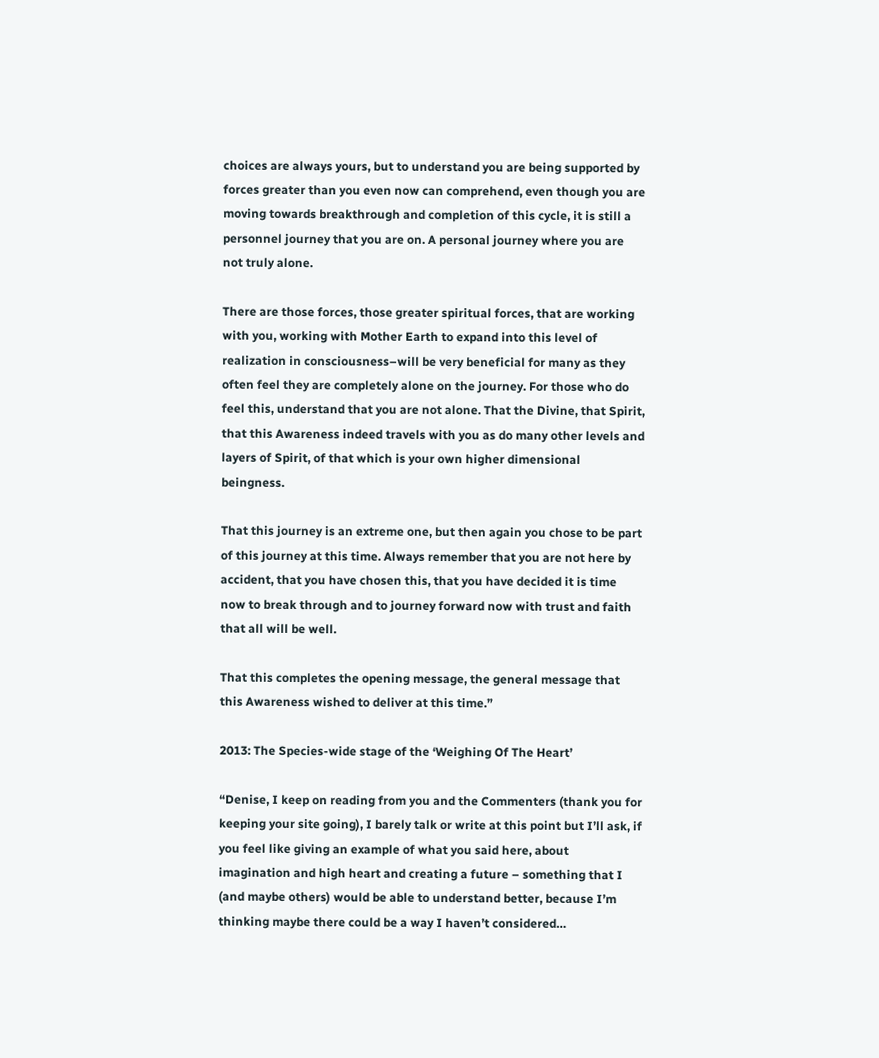choices are always yours, but to understand you are being supported by forces greater than you even now can comprehend, even though you are moving towards breakthrough and completion of this cycle, it is still a personnel journey that you are on. A personal journey where you are not truly alone.

There are those forces, those greater spiritual forces, that are working with you, working with Mother Earth to expand into this level of realization in consciousness–will be very beneficial for many as they often feel they are completely alone on the journey. For those who do feel this, understand that you are not alone. That the Divine, that Spirit, that this Awareness indeed travels with you as do many other levels and layers of Spirit, of that which is your own higher dimensional beingness.

That this journey is an extreme one, but then again you chose to be part of this journey at this time. Always remember that you are not here by accident, that you have chosen this, that you have decided it is time now to break through and to journey forward now with trust and faith that all will be well.

That this completes the opening message, the general message that this Awareness wished to deliver at this time.”

2013: The Species-wide stage of the ‘Weighing Of The Heart’

“Denise, I keep on reading from you and the Commenters (thank you for keeping your site going), I barely talk or write at this point but I’ll ask, if you feel like giving an example of what you said here, about imagination and high heart and creating a future – something that I (and maybe others) would be able to understand better, because I’m thinking maybe there could be a way I haven’t considered…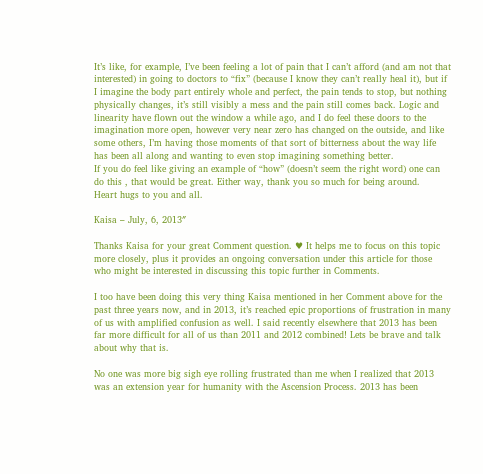It’s like, for example, I’ve been feeling a lot of pain that I can’t afford (and am not that interested) in going to doctors to “fix” (because I know they can’t really heal it), but if I imagine the body part entirely whole and perfect, the pain tends to stop, but nothing physically changes, it’s still visibly a mess and the pain still comes back. Logic and linearity have flown out the window a while ago, and I do feel these doors to the imagination more open, however very near zero has changed on the outside, and like some others, I’m having those moments of that sort of bitterness about the way life has been all along and wanting to even stop imagining something better.
If you do feel like giving an example of “how” (doesn’t seem the right word) one can do this , that would be great. Either way, thank you so much for being around.
Heart hugs to you and all.

Kaisa – July, 6, 2013″

Thanks Kaisa for your great Comment question. ♥ It helps me to focus on this topic more closely, plus it provides an ongoing conversation under this article for those who might be interested in discussing this topic further in Comments.

I too have been doing this very thing Kaisa mentioned in her Comment above for the past three years now, and in 2013, it’s reached epic proportions of frustration in many of us with amplified confusion as well. I said recently elsewhere that 2013 has been far more difficult for all of us than 2011 and 2012 combined! Lets be brave and talk about why that is.

No one was more big sigh eye rolling frustrated than me when I realized that 2013 was an extension year for humanity with the Ascension Process. 2013 has been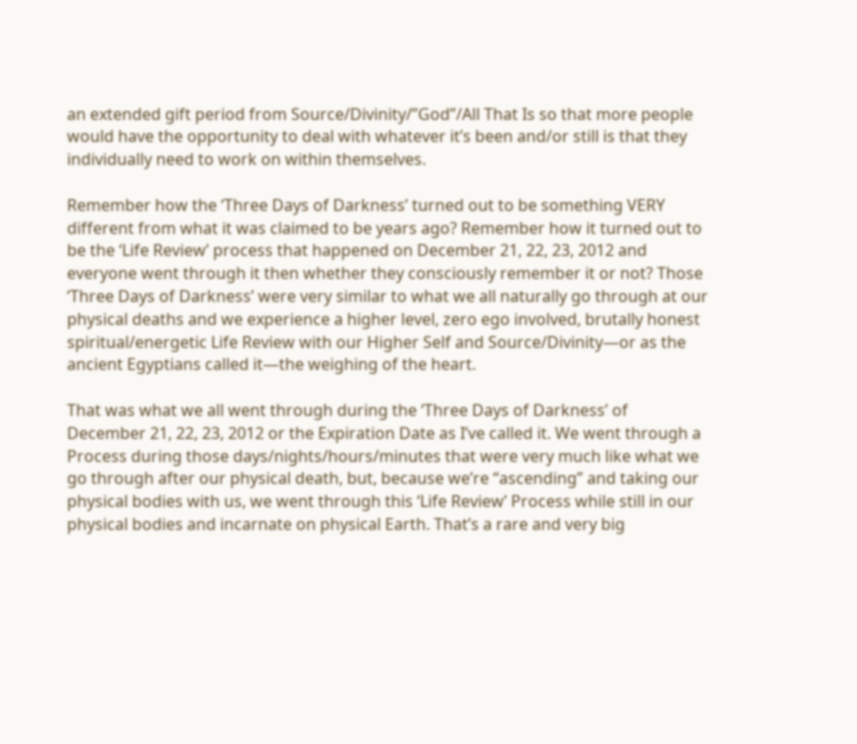an extended gift period from Source/Divinity/”God”/All That Is so that more people would have the opportunity to deal with whatever it’s been and/or still is that they individually need to work on within themselves.

Remember how the ‘Three Days of Darkness’ turned out to be something VERY different from what it was claimed to be years ago? Remember how it turned out to be the ‘Life Review’ process that happened on December 21, 22, 23, 2012 and everyone went through it then whether they consciously remember it or not? Those ‘Three Days of Darkness’ were very similar to what we all naturally go through at our physical deaths and we experience a higher level, zero ego involved, brutally honest spiritual/energetic Life Review with our Higher Self and Source/Divinity—or as the ancient Egyptians called it—the weighing of the heart.

That was what we all went through during the ‘Three Days of Darkness’ of December 21, 22, 23, 2012 or the Expiration Date as I’ve called it. We went through a Process during those days/nights/hours/minutes that were very much like what we go through after our physical death, but, because we’re “ascending” and taking our physical bodies with us, we went through this ‘Life Review’ Process while still in our physical bodies and incarnate on physical Earth. That’s a rare and very big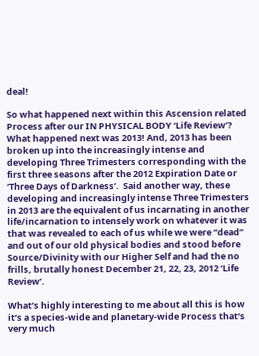deal!

So what happened next within this Ascension related Process after our IN PHYSICAL BODY ‘Life Review’? What happened next was 2013! And, 2013 has been broken up into the increasingly intense and developing Three Trimesters corresponding with the first three seasons after the 2012 Expiration Date or ‘Three Days of Darkness’.  Said another way, these developing and increasingly intense Three Trimesters in 2013 are the equivalent of us incarnating in another life/incarnation to intensely work on whatever it was that was revealed to each of us while we were “dead” and out of our old physical bodies and stood before Source/Divinity with our Higher Self and had the no frills, brutally honest December 21, 22, 23, 2012 ‘Life Review’.

What’s highly interesting to me about all this is how it’s a species-wide and planetary-wide Process that’s very much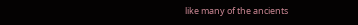like many of the ancients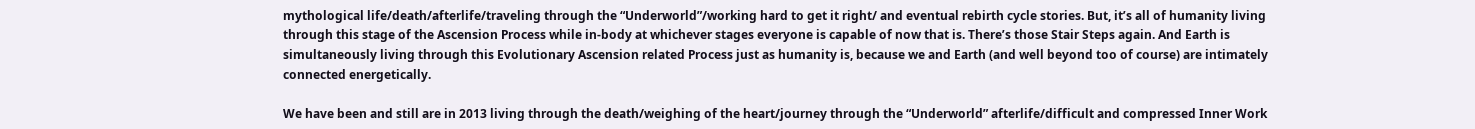mythological life/death/afterlife/traveling through the “Underworld”/working hard to get it right/ and eventual rebirth cycle stories. But, it’s all of humanity living through this stage of the Ascension Process while in-body at whichever stages everyone is capable of now that is. There’s those Stair Steps again. And Earth is simultaneously living through this Evolutionary Ascension related Process just as humanity is, because we and Earth (and well beyond too of course) are intimately connected energetically.

We have been and still are in 2013 living through the death/weighing of the heart/journey through the “Underworld” afterlife/difficult and compressed Inner Work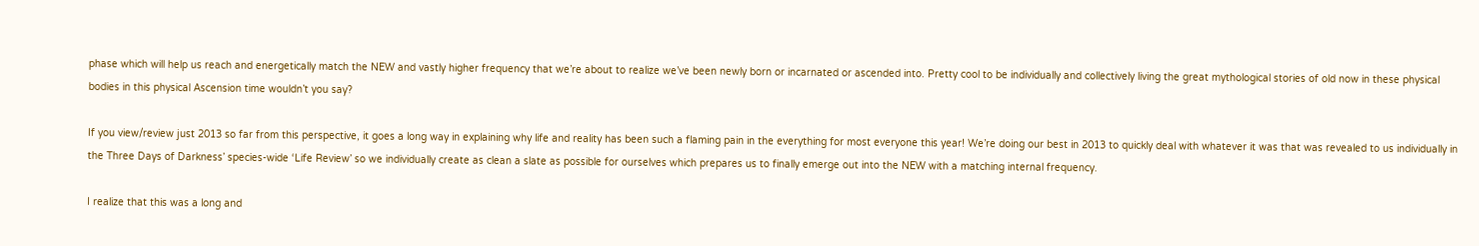phase which will help us reach and energetically match the NEW and vastly higher frequency that we’re about to realize we’ve been newly born or incarnated or ascended into. Pretty cool to be individually and collectively living the great mythological stories of old now in these physical bodies in this physical Ascension time wouldn’t you say?

If you view/review just 2013 so far from this perspective, it goes a long way in explaining why life and reality has been such a flaming pain in the everything for most everyone this year! We’re doing our best in 2013 to quickly deal with whatever it was that was revealed to us individually in the Three Days of Darkness’ species-wide ‘Life Review’ so we individually create as clean a slate as possible for ourselves which prepares us to finally emerge out into the NEW with a matching internal frequency.

I realize that this was a long and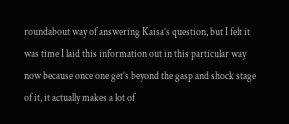roundabout way of answering Kaisa’s question, but I felt it was time I laid this information out in this particular way now because once one get’s beyond the gasp and shock stage of it, it actually makes a lot of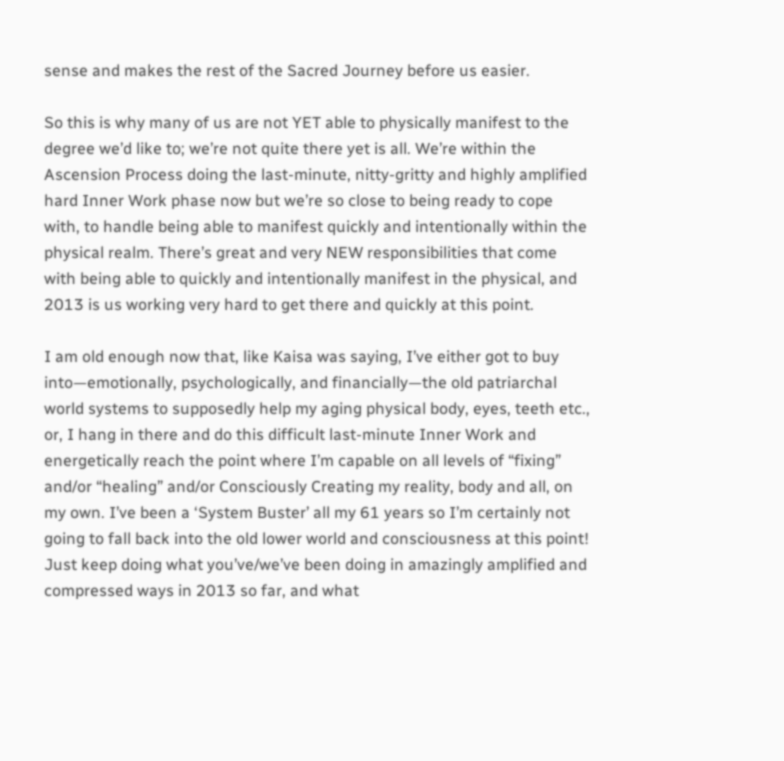sense and makes the rest of the Sacred Journey before us easier.

So this is why many of us are not YET able to physically manifest to the degree we’d like to; we’re not quite there yet is all. We’re within the Ascension Process doing the last-minute, nitty-gritty and highly amplified hard Inner Work phase now but we’re so close to being ready to cope with, to handle being able to manifest quickly and intentionally within the physical realm. There’s great and very NEW responsibilities that come with being able to quickly and intentionally manifest in the physical, and 2013 is us working very hard to get there and quickly at this point.

I am old enough now that, like Kaisa was saying, I’ve either got to buy into—emotionally, psychologically, and financially—the old patriarchal world systems to supposedly help my aging physical body, eyes, teeth etc., or, I hang in there and do this difficult last-minute Inner Work and energetically reach the point where I’m capable on all levels of “fixing” and/or “healing” and/or Consciously Creating my reality, body and all, on my own. I’ve been a ‘System Buster’ all my 61 years so I’m certainly not going to fall back into the old lower world and consciousness at this point! Just keep doing what you’ve/we’ve been doing in amazingly amplified and compressed ways in 2013 so far, and what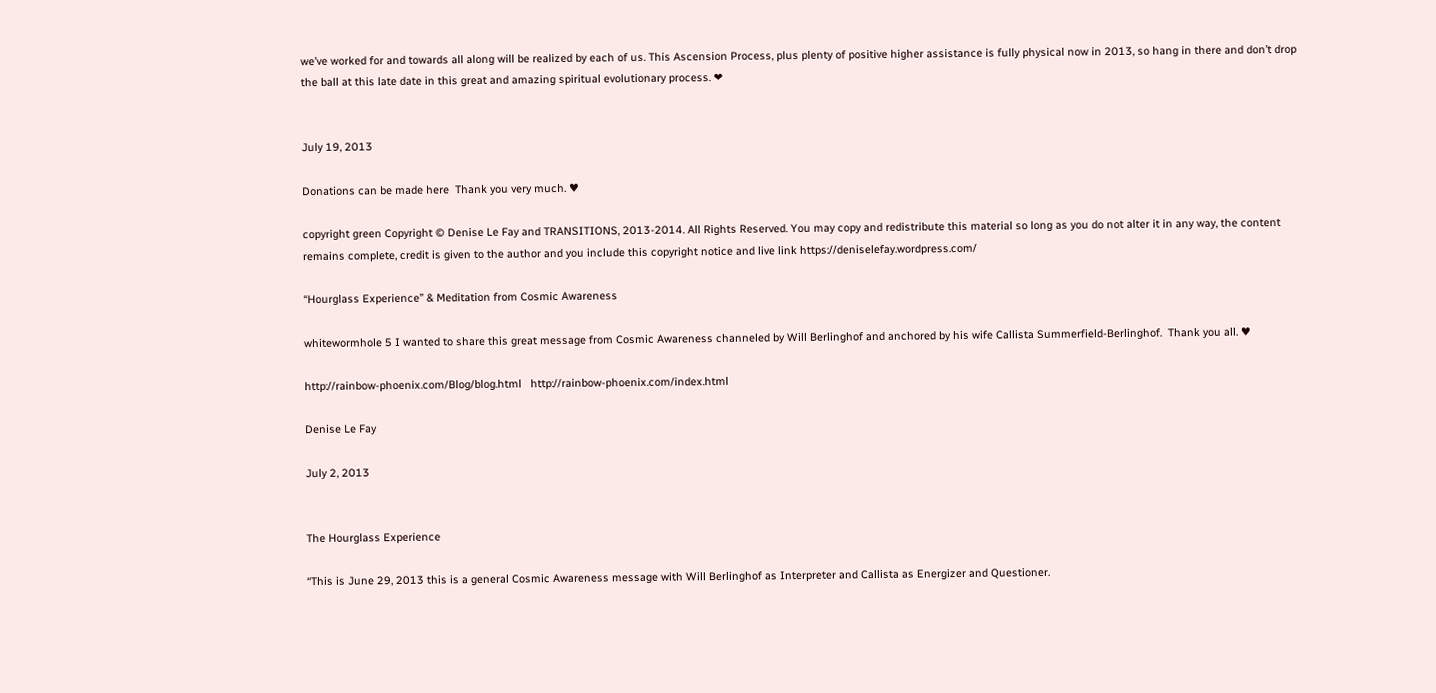we’ve worked for and towards all along will be realized by each of us. This Ascension Process, plus plenty of positive higher assistance is fully physical now in 2013, so hang in there and don’t drop the ball at this late date in this great and amazing spiritual evolutionary process. ❤


July 19, 2013

Donations can be made here  Thank you very much. ♥

copyright green Copyright © Denise Le Fay and TRANSITIONS, 2013-2014. All Rights Reserved. You may copy and redistribute this material so long as you do not alter it in any way, the content remains complete, credit is given to the author and you include this copyright notice and live link https://deniselefay.wordpress.com/

“Hourglass Experience” & Meditation from Cosmic Awareness

whitewormhole 5 I wanted to share this great message from Cosmic Awareness channeled by Will Berlinghof and anchored by his wife Callista Summerfield-Berlinghof.  Thank you all. ♥

http://rainbow-phoenix.com/Blog/blog.html   http://rainbow-phoenix.com/index.html

Denise Le Fay

July 2, 2013


The Hourglass Experience

“This is June 29, 2013 this is a general Cosmic Awareness message with Will Berlinghof as Interpreter and Callista as Energizer and Questioner.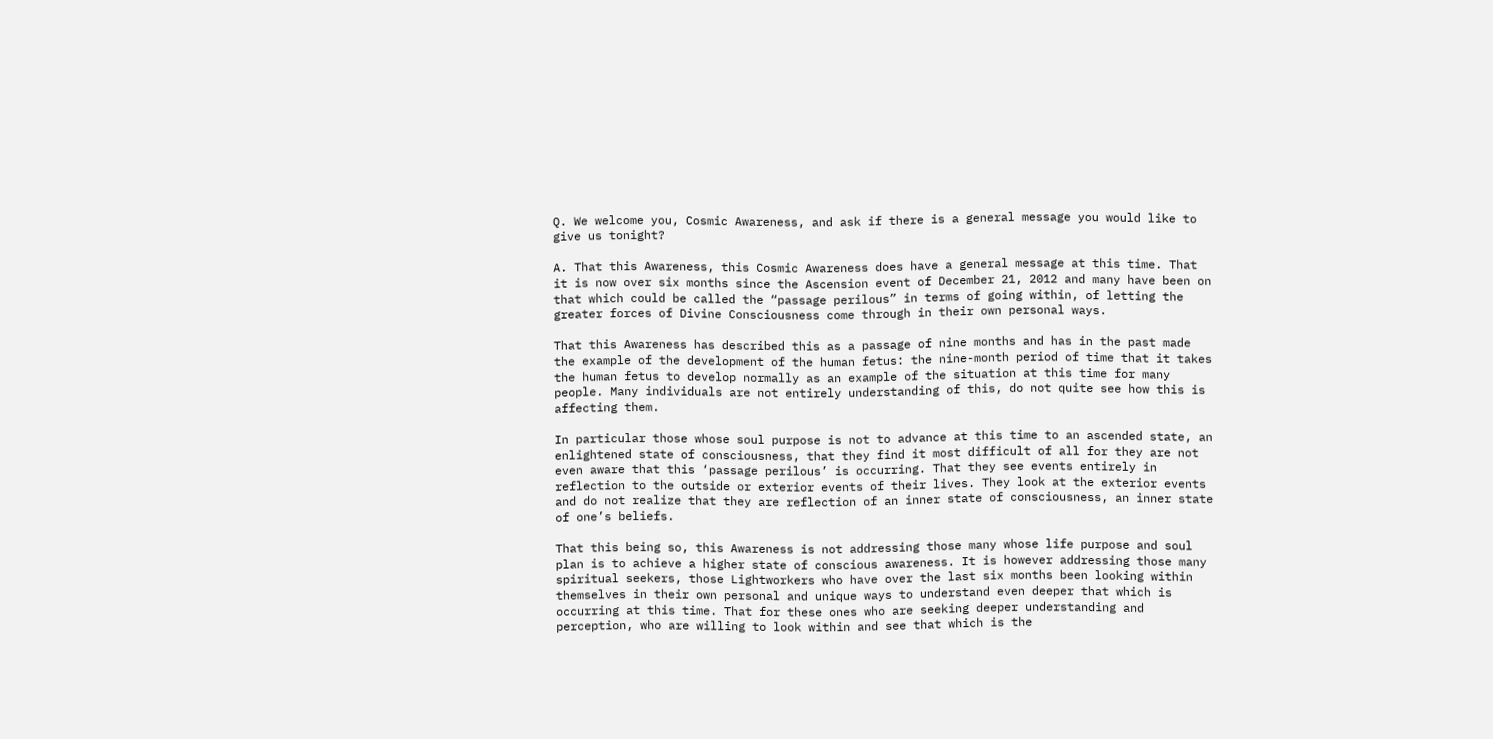Q. We welcome you, Cosmic Awareness, and ask if there is a general message you would like to give us tonight?

A. That this Awareness, this Cosmic Awareness does have a general message at this time. That it is now over six months since the Ascension event of December 21, 2012 and many have been on that which could be called the “passage perilous” in terms of going within, of letting the greater forces of Divine Consciousness come through in their own personal ways.

That this Awareness has described this as a passage of nine months and has in the past made the example of the development of the human fetus: the nine-month period of time that it takes the human fetus to develop normally as an example of the situation at this time for many people. Many individuals are not entirely understanding of this, do not quite see how this is affecting them.

In particular those whose soul purpose is not to advance at this time to an ascended state, an enlightened state of consciousness, that they find it most difficult of all for they are not even aware that this ‘passage perilous’ is occurring. That they see events entirely in reflection to the outside or exterior events of their lives. They look at the exterior events and do not realize that they are reflection of an inner state of consciousness, an inner state of one’s beliefs.

That this being so, this Awareness is not addressing those many whose life purpose and soul plan is to achieve a higher state of conscious awareness. It is however addressing those many spiritual seekers, those Lightworkers who have over the last six months been looking within themselves in their own personal and unique ways to understand even deeper that which is occurring at this time. That for these ones who are seeking deeper understanding and perception, who are willing to look within and see that which is the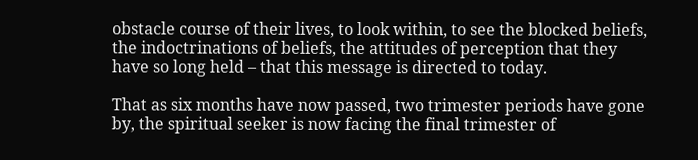obstacle course of their lives, to look within, to see the blocked beliefs, the indoctrinations of beliefs, the attitudes of perception that they have so long held – that this message is directed to today.

That as six months have now passed, two trimester periods have gone by, the spiritual seeker is now facing the final trimester of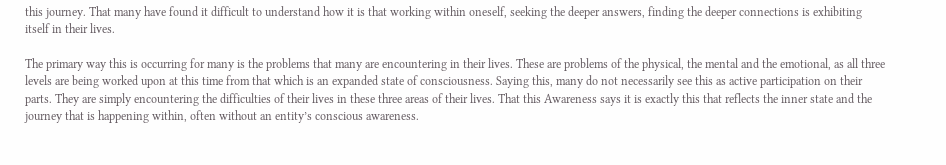this journey. That many have found it difficult to understand how it is that working within oneself, seeking the deeper answers, finding the deeper connections is exhibiting itself in their lives.

The primary way this is occurring for many is the problems that many are encountering in their lives. These are problems of the physical, the mental and the emotional, as all three levels are being worked upon at this time from that which is an expanded state of consciousness. Saying this, many do not necessarily see this as active participation on their parts. They are simply encountering the difficulties of their lives in these three areas of their lives. That this Awareness says it is exactly this that reflects the inner state and the journey that is happening within, often without an entity’s conscious awareness.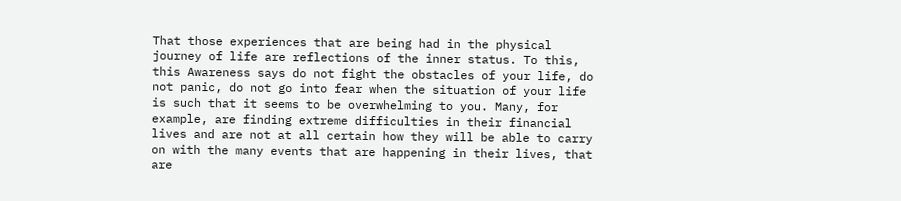That those experiences that are being had in the physical journey of life are reflections of the inner status. To this, this Awareness says do not fight the obstacles of your life, do not panic, do not go into fear when the situation of your life is such that it seems to be overwhelming to you. Many, for example, are finding extreme difficulties in their financial lives and are not at all certain how they will be able to carry on with the many events that are happening in their lives, that are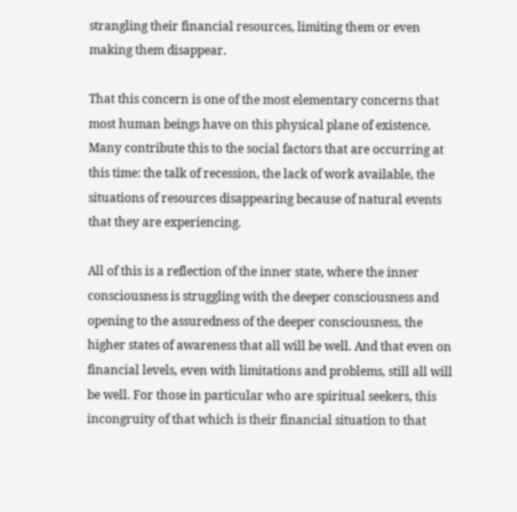strangling their financial resources, limiting them or even making them disappear.

That this concern is one of the most elementary concerns that most human beings have on this physical plane of existence. Many contribute this to the social factors that are occurring at this time: the talk of recession, the lack of work available, the situations of resources disappearing because of natural events that they are experiencing.

All of this is a reflection of the inner state, where the inner consciousness is struggling with the deeper consciousness and opening to the assuredness of the deeper consciousness, the higher states of awareness that all will be well. And that even on financial levels, even with limitations and problems, still all will be well. For those in particular who are spiritual seekers, this incongruity of that which is their financial situation to that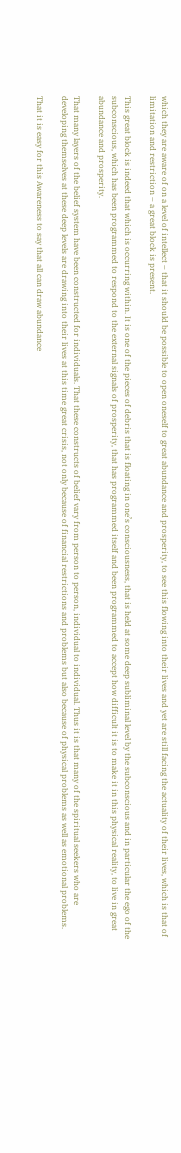which they are aware of on a level of intellect – that it should be possible to open oneself to great abundance and prosperity, to see this flowing into their lives and yet are still facing the actuality of their lives, which is that of limitation and restriction – a great block is present.

This great block is indeed that which is occurring within. It is one of the pieces of debris that is floating in one’s consciousness, that is held at some deep subliminal level by the subconscious and in particular the ego of the subconscious, which has been programmed to respond to the external signals of prosperity, that has programmed itself and been programmed to accept how difficult it is to make it in this physical reality, to live in great abundance and prosperity.

That many layers of the belief system have been constructed for individuals. That these constructs of belief vary from person to person, individual to individual. Thus it is that many of the spiritual seekers who are developing themselves at these deep levels are drawing into their lives at this time great crisis, not only because of financial restrictions and problems but also because of physical problems as well as emotional problems.

That it is easy for this Awareness to say that all can draw abundance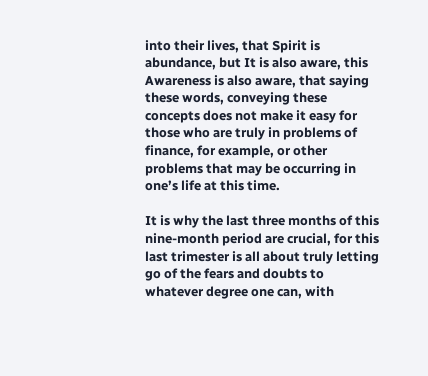into their lives, that Spirit is abundance, but It is also aware, this Awareness is also aware, that saying these words, conveying these concepts does not make it easy for those who are truly in problems of finance, for example, or other problems that may be occurring in one’s life at this time.

It is why the last three months of this nine-month period are crucial, for this last trimester is all about truly letting go of the fears and doubts to whatever degree one can, with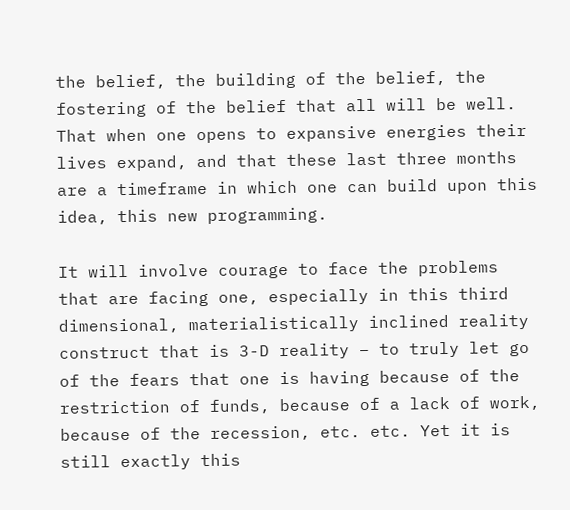the belief, the building of the belief, the fostering of the belief that all will be well. That when one opens to expansive energies their lives expand, and that these last three months are a timeframe in which one can build upon this idea, this new programming.

It will involve courage to face the problems that are facing one, especially in this third dimensional, materialistically inclined reality construct that is 3-D reality – to truly let go of the fears that one is having because of the restriction of funds, because of a lack of work, because of the recession, etc. etc. Yet it is still exactly this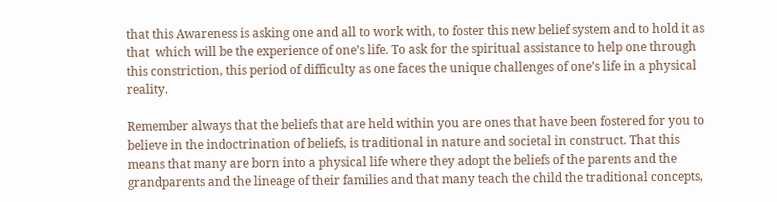that this Awareness is asking one and all to work with, to foster this new belief system and to hold it as that  which will be the experience of one’s life. To ask for the spiritual assistance to help one through this constriction, this period of difficulty as one faces the unique challenges of one’s life in a physical reality.

Remember always that the beliefs that are held within you are ones that have been fostered for you to believe in the indoctrination of beliefs, is traditional in nature and societal in construct. That this means that many are born into a physical life where they adopt the beliefs of the parents and the grandparents and the lineage of their families and that many teach the child the traditional concepts,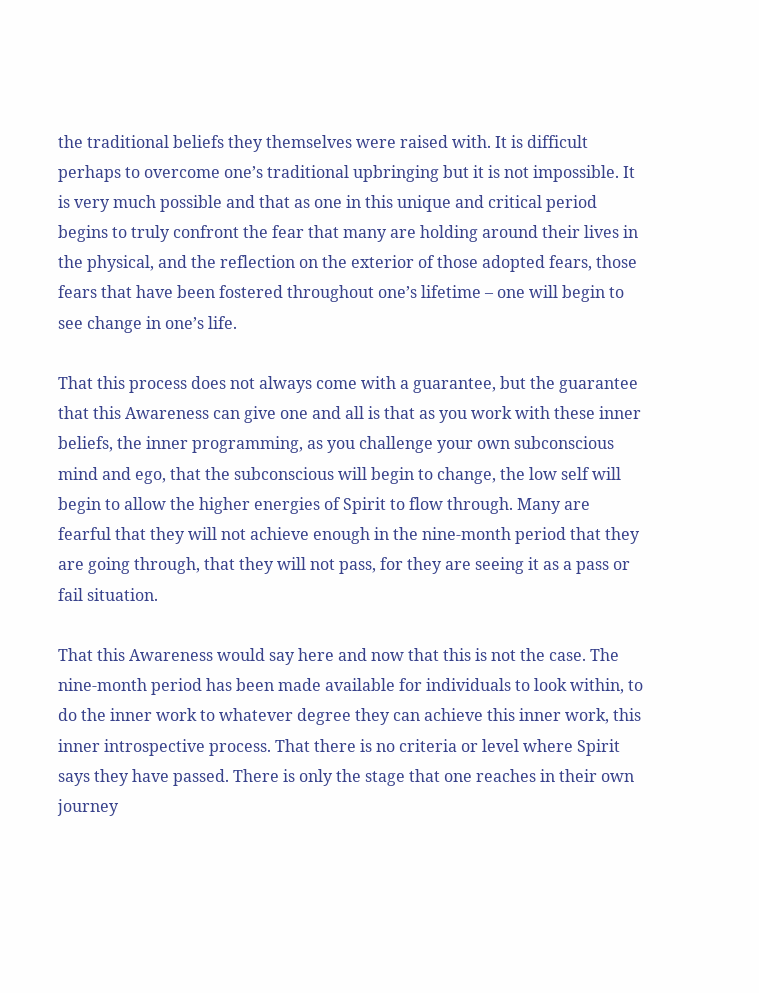the traditional beliefs they themselves were raised with. It is difficult perhaps to overcome one’s traditional upbringing but it is not impossible. It is very much possible and that as one in this unique and critical period begins to truly confront the fear that many are holding around their lives in the physical, and the reflection on the exterior of those adopted fears, those fears that have been fostered throughout one’s lifetime – one will begin to see change in one’s life.

That this process does not always come with a guarantee, but the guarantee that this Awareness can give one and all is that as you work with these inner beliefs, the inner programming, as you challenge your own subconscious mind and ego, that the subconscious will begin to change, the low self will begin to allow the higher energies of Spirit to flow through. Many are fearful that they will not achieve enough in the nine-month period that they are going through, that they will not pass, for they are seeing it as a pass or fail situation.

That this Awareness would say here and now that this is not the case. The nine-month period has been made available for individuals to look within, to do the inner work to whatever degree they can achieve this inner work, this inner introspective process. That there is no criteria or level where Spirit says they have passed. There is only the stage that one reaches in their own journey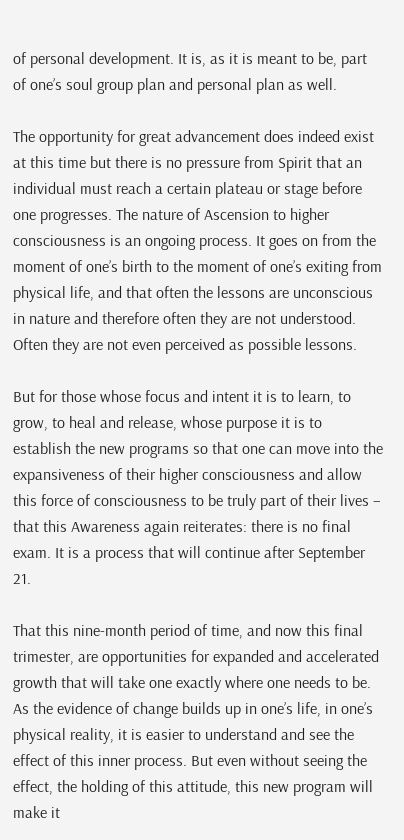of personal development. It is, as it is meant to be, part of one’s soul group plan and personal plan as well.

The opportunity for great advancement does indeed exist at this time but there is no pressure from Spirit that an individual must reach a certain plateau or stage before one progresses. The nature of Ascension to higher consciousness is an ongoing process. It goes on from the moment of one’s birth to the moment of one’s exiting from physical life, and that often the lessons are unconscious in nature and therefore often they are not understood. Often they are not even perceived as possible lessons.

But for those whose focus and intent it is to learn, to grow, to heal and release, whose purpose it is to establish the new programs so that one can move into the expansiveness of their higher consciousness and allow this force of consciousness to be truly part of their lives – that this Awareness again reiterates: there is no final exam. It is a process that will continue after September 21.

That this nine-month period of time, and now this final trimester, are opportunities for expanded and accelerated growth that will take one exactly where one needs to be. As the evidence of change builds up in one’s life, in one’s physical reality, it is easier to understand and see the effect of this inner process. But even without seeing the effect, the holding of this attitude, this new program will make it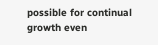possible for continual growth even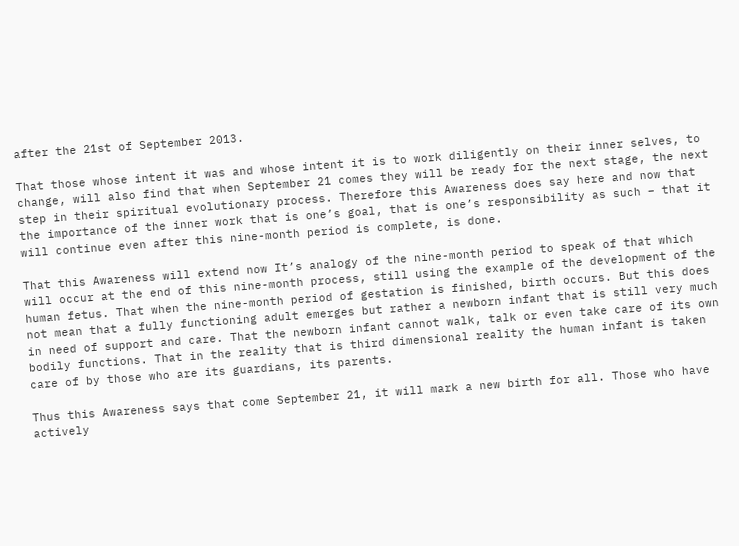after the 21st of September 2013.

That those whose intent it was and whose intent it is to work diligently on their inner selves, to change, will also find that when September 21 comes they will be ready for the next stage, the next step in their spiritual evolutionary process. Therefore this Awareness does say here and now that the importance of the inner work that is one’s goal, that is one’s responsibility as such – that it will continue even after this nine-month period is complete, is done.

That this Awareness will extend now It’s analogy of the nine-month period to speak of that which will occur at the end of this nine-month process, still using the example of the development of the human fetus. That when the nine-month period of gestation is finished, birth occurs. But this does not mean that a fully functioning adult emerges but rather a newborn infant that is still very much in need of support and care. That the newborn infant cannot walk, talk or even take care of its own bodily functions. That in the reality that is third dimensional reality the human infant is taken care of by those who are its guardians, its parents.

Thus this Awareness says that come September 21, it will mark a new birth for all. Those who have actively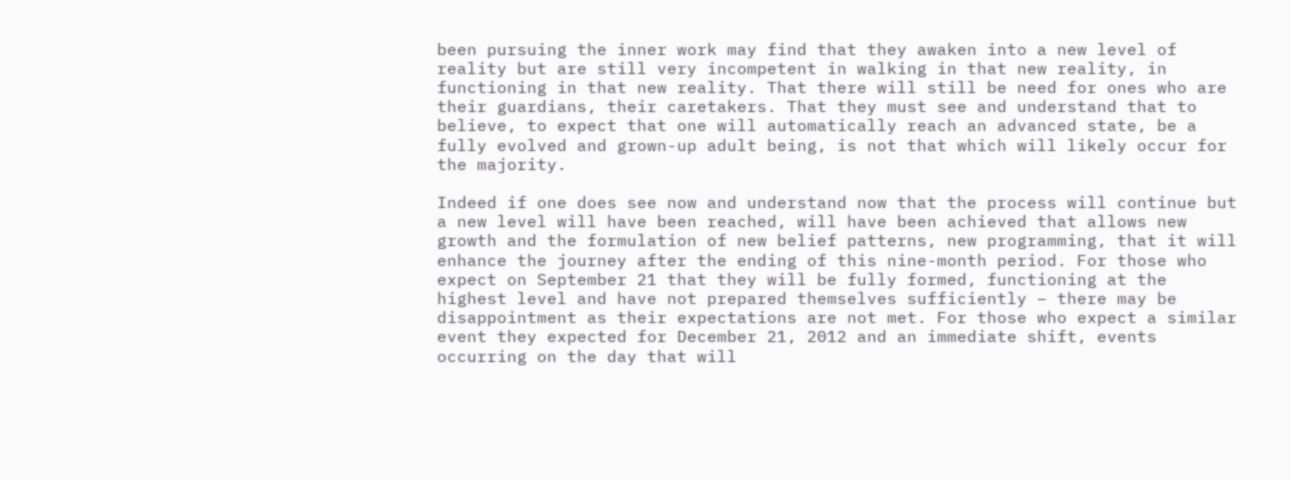been pursuing the inner work may find that they awaken into a new level of reality but are still very incompetent in walking in that new reality, in functioning in that new reality. That there will still be need for ones who are their guardians, their caretakers. That they must see and understand that to believe, to expect that one will automatically reach an advanced state, be a fully evolved and grown-up adult being, is not that which will likely occur for the majority.

Indeed if one does see now and understand now that the process will continue but a new level will have been reached, will have been achieved that allows new growth and the formulation of new belief patterns, new programming, that it will enhance the journey after the ending of this nine-month period. For those who expect on September 21 that they will be fully formed, functioning at the highest level and have not prepared themselves sufficiently – there may be disappointment as their expectations are not met. For those who expect a similar event they expected for December 21, 2012 and an immediate shift, events occurring on the day that will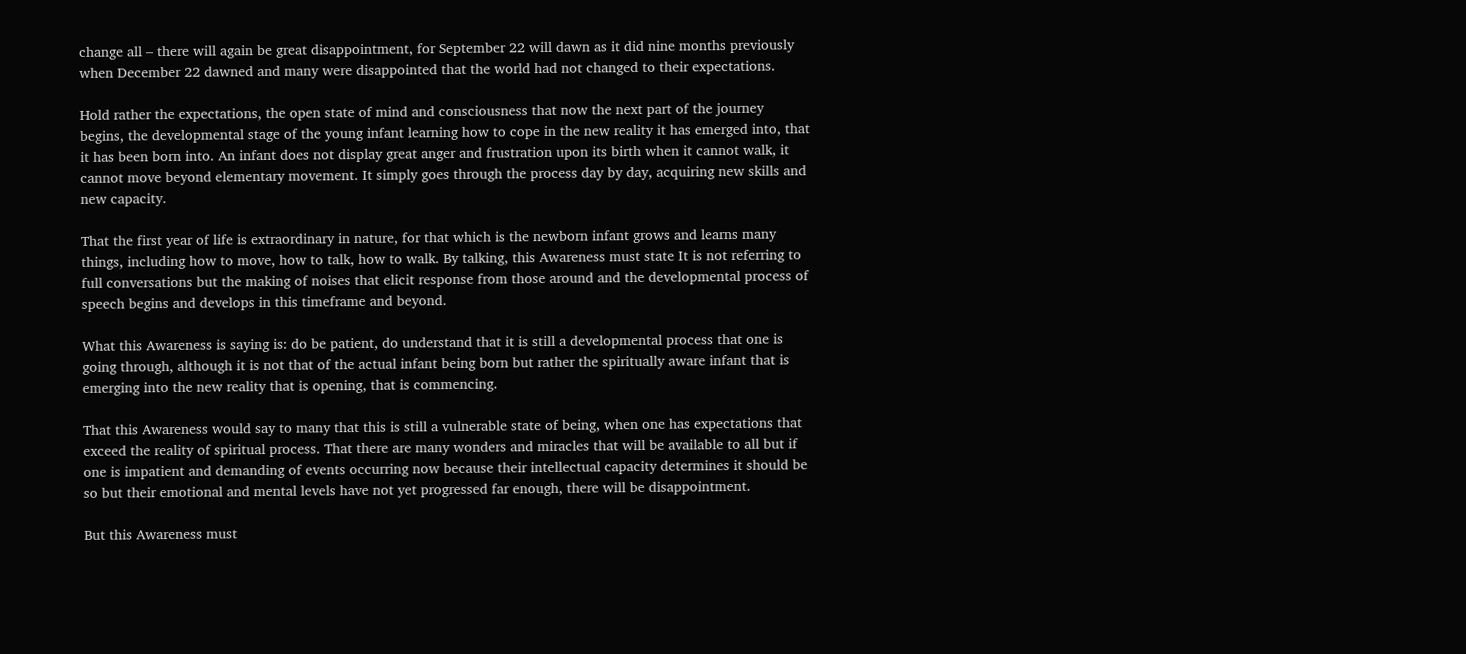change all – there will again be great disappointment, for September 22 will dawn as it did nine months previously when December 22 dawned and many were disappointed that the world had not changed to their expectations.

Hold rather the expectations, the open state of mind and consciousness that now the next part of the journey begins, the developmental stage of the young infant learning how to cope in the new reality it has emerged into, that it has been born into. An infant does not display great anger and frustration upon its birth when it cannot walk, it cannot move beyond elementary movement. It simply goes through the process day by day, acquiring new skills and new capacity.

That the first year of life is extraordinary in nature, for that which is the newborn infant grows and learns many things, including how to move, how to talk, how to walk. By talking, this Awareness must state It is not referring to full conversations but the making of noises that elicit response from those around and the developmental process of speech begins and develops in this timeframe and beyond.

What this Awareness is saying is: do be patient, do understand that it is still a developmental process that one is going through, although it is not that of the actual infant being born but rather the spiritually aware infant that is emerging into the new reality that is opening, that is commencing.

That this Awareness would say to many that this is still a vulnerable state of being, when one has expectations that exceed the reality of spiritual process. That there are many wonders and miracles that will be available to all but if one is impatient and demanding of events occurring now because their intellectual capacity determines it should be so but their emotional and mental levels have not yet progressed far enough, there will be disappointment.

But this Awareness must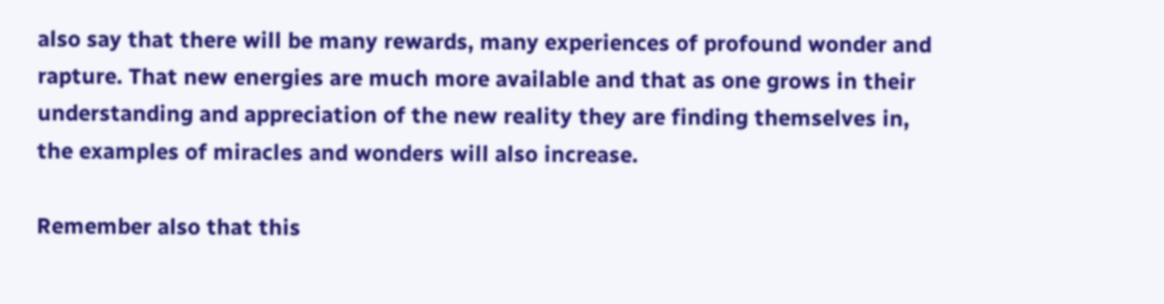also say that there will be many rewards, many experiences of profound wonder and rapture. That new energies are much more available and that as one grows in their understanding and appreciation of the new reality they are finding themselves in, the examples of miracles and wonders will also increase.

Remember also that this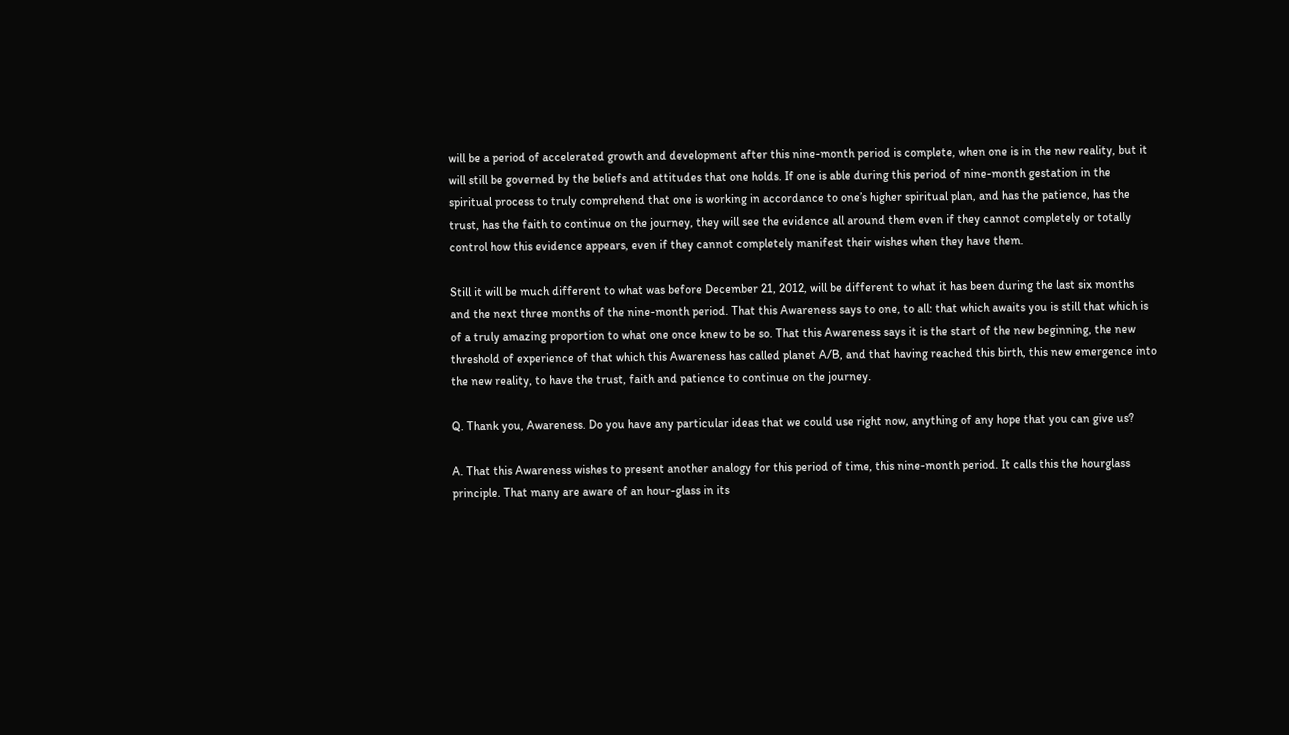will be a period of accelerated growth and development after this nine-month period is complete, when one is in the new reality, but it will still be governed by the beliefs and attitudes that one holds. If one is able during this period of nine-month gestation in the spiritual process to truly comprehend that one is working in accordance to one’s higher spiritual plan, and has the patience, has the trust, has the faith to continue on the journey, they will see the evidence all around them even if they cannot completely or totally control how this evidence appears, even if they cannot completely manifest their wishes when they have them.

Still it will be much different to what was before December 21, 2012, will be different to what it has been during the last six months and the next three months of the nine-month period. That this Awareness says to one, to all: that which awaits you is still that which is of a truly amazing proportion to what one once knew to be so. That this Awareness says it is the start of the new beginning, the new threshold of experience of that which this Awareness has called planet A/B, and that having reached this birth, this new emergence into the new reality, to have the trust, faith and patience to continue on the journey.

Q. Thank you, Awareness. Do you have any particular ideas that we could use right now, anything of any hope that you can give us?

A. That this Awareness wishes to present another analogy for this period of time, this nine-month period. It calls this the hourglass principle. That many are aware of an hour-glass in its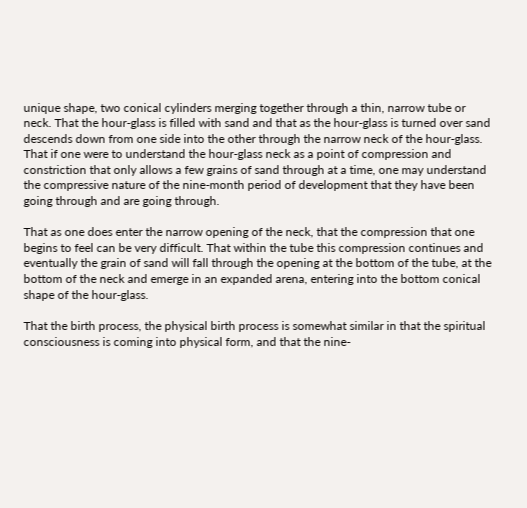unique shape, two conical cylinders merging together through a thin, narrow tube or neck. That the hour-glass is filled with sand and that as the hour-glass is turned over sand descends down from one side into the other through the narrow neck of the hour-glass. That if one were to understand the hour-glass neck as a point of compression and constriction that only allows a few grains of sand through at a time, one may understand the compressive nature of the nine-month period of development that they have been going through and are going through.

That as one does enter the narrow opening of the neck, that the compression that one begins to feel can be very difficult. That within the tube this compression continues and eventually the grain of sand will fall through the opening at the bottom of the tube, at the bottom of the neck and emerge in an expanded arena, entering into the bottom conical shape of the hour-glass.

That the birth process, the physical birth process is somewhat similar in that the spiritual consciousness is coming into physical form, and that the nine-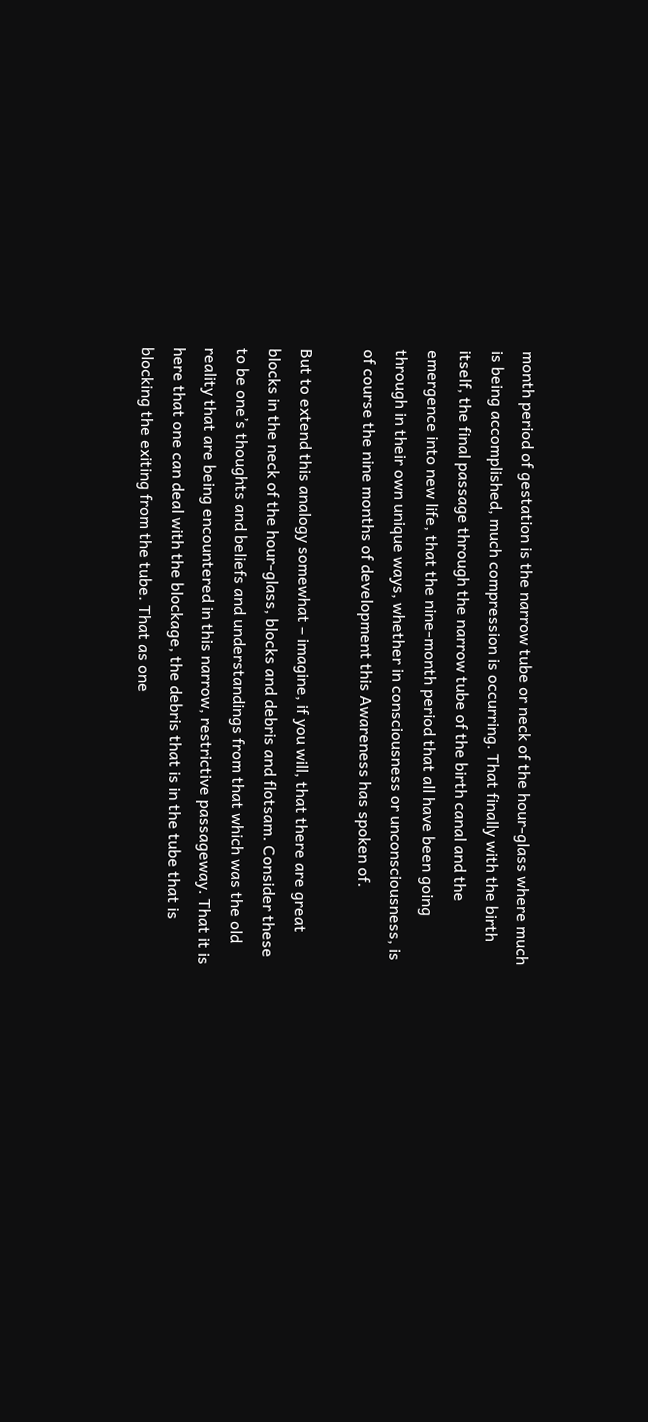month period of gestation is the narrow tube or neck of the hour-glass where much is being accomplished, much compression is occurring. That finally with the birth itself, the final passage through the narrow tube of the birth canal and the emergence into new life, that the nine-month period that all have been going through in their own unique ways, whether in consciousness or unconsciousness, is of course the nine months of development this Awareness has spoken of.

But to extend this analogy somewhat – imagine, if you will, that there are great blocks in the neck of the hour-glass, blocks and debris and flotsam. Consider these to be one’s thoughts and beliefs and understandings from that which was the old reality that are being encountered in this narrow, restrictive passageway. That it is here that one can deal with the blockage, the debris that is in the tube that is blocking the exiting from the tube. That as one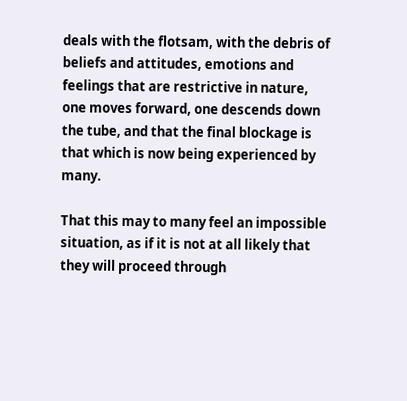deals with the flotsam, with the debris of beliefs and attitudes, emotions and feelings that are restrictive in nature, one moves forward, one descends down the tube, and that the final blockage is that which is now being experienced by many.

That this may to many feel an impossible situation, as if it is not at all likely that they will proceed through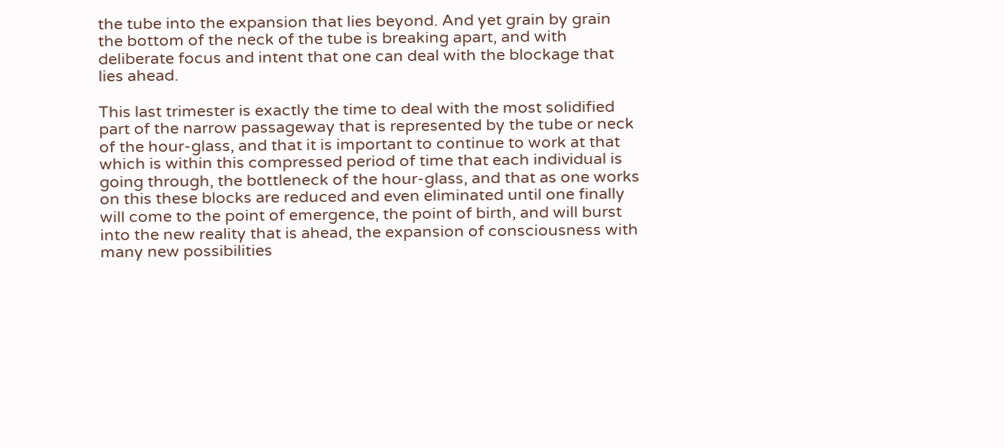the tube into the expansion that lies beyond. And yet grain by grain the bottom of the neck of the tube is breaking apart, and with deliberate focus and intent that one can deal with the blockage that lies ahead.

This last trimester is exactly the time to deal with the most solidified part of the narrow passageway that is represented by the tube or neck of the hour-glass, and that it is important to continue to work at that which is within this compressed period of time that each individual is going through, the bottleneck of the hour-glass, and that as one works on this these blocks are reduced and even eliminated until one finally will come to the point of emergence, the point of birth, and will burst into the new reality that is ahead, the expansion of consciousness with many new possibilities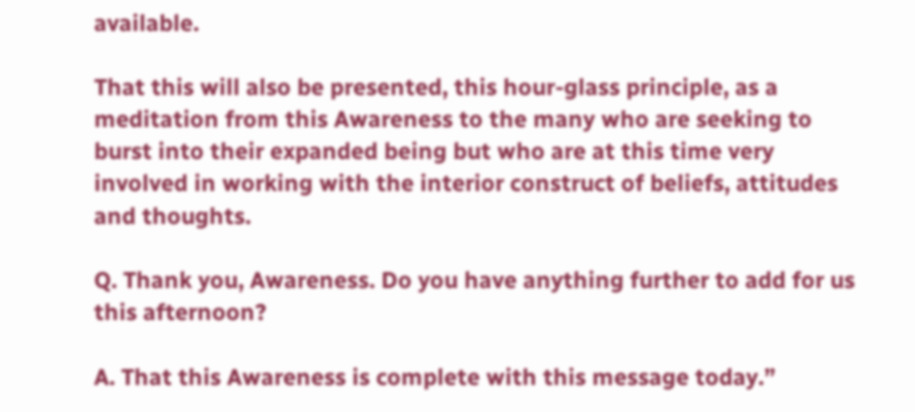available.

That this will also be presented, this hour-glass principle, as a meditation from this Awareness to the many who are seeking to burst into their expanded being but who are at this time very involved in working with the interior construct of beliefs, attitudes and thoughts.

Q. Thank you, Awareness. Do you have anything further to add for us this afternoon?

A. That this Awareness is complete with this message today.”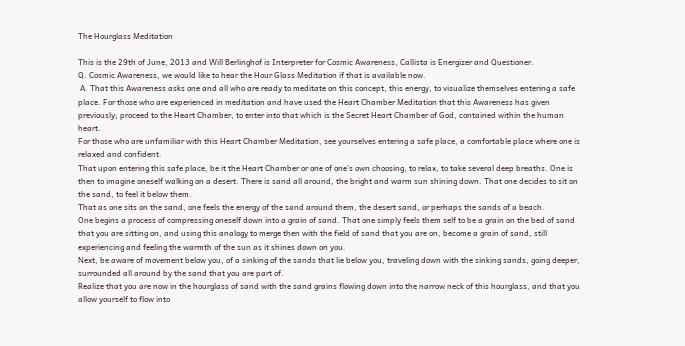The Hourglass Meditation

This is the 29th of June, 2013 and Will Berlinghof is Interpreter for Cosmic Awareness, Callista is Energizer and Questioner.
Q. Cosmic Awareness, we would like to hear the Hour Glass Meditation if that is available now.
 A. That this Awareness asks one and all who are ready to meditate on this concept, this energy, to visualize themselves entering a safe place. For those who are experienced in meditation and have used the Heart Chamber Meditation that this Awareness has given previously; proceed to the Heart Chamber, to enter into that which is the Secret Heart Chamber of God, contained within the human heart.
For those who are unfamiliar with this Heart Chamber Meditation, see yourselves entering a safe place, a comfortable place where one is relaxed and confident.
That upon entering this safe place, be it the Heart Chamber or one of one’s own choosing, to relax, to take several deep breaths. One is then to imagine oneself walking on a desert. There is sand all around, the bright and warm sun shining down. That one decides to sit on the sand, to feel it below them.
That as one sits on the sand, one feels the energy of the sand around them, the desert sand, or perhaps the sands of a beach.
One begins a process of compressing oneself down into a grain of sand. That one simply feels them self to be a grain on the bed of sand that you are sitting on, and using this analogy to merge then with the field of sand that you are on, become a grain of sand, still experiencing and feeling the warmth of the sun as it shines down on you.
Next, be aware of movement below you, of a sinking of the sands that lie below you, traveling down with the sinking sands, going deeper, surrounded all around by the sand that you are part of.
Realize that you are now in the hourglass of sand with the sand grains flowing down into the narrow neck of this hourglass, and that you allow yourself to flow into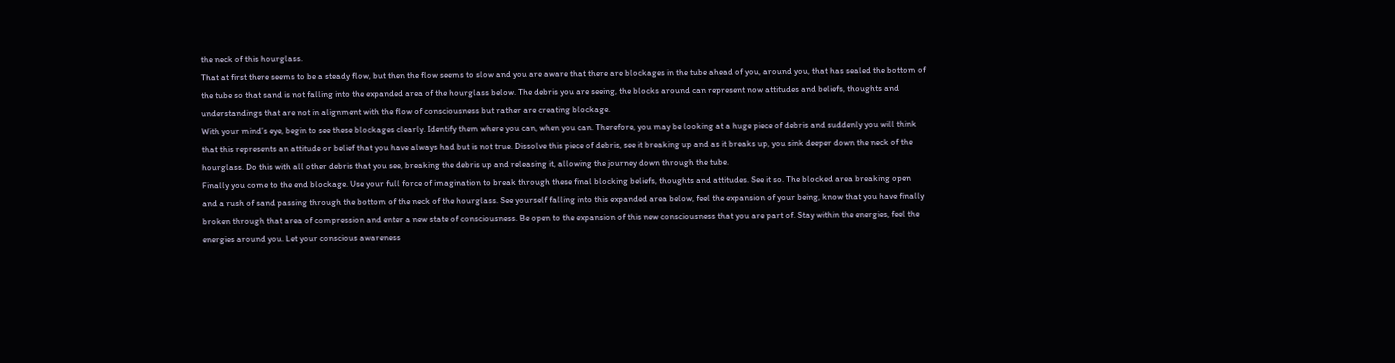the neck of this hourglass.
That at first there seems to be a steady flow, but then the flow seems to slow and you are aware that there are blockages in the tube ahead of you, around you, that has sealed the bottom of the tube so that sand is not falling into the expanded area of the hourglass below. The debris you are seeing, the blocks around can represent now attitudes and beliefs, thoughts and understandings that are not in alignment with the flow of consciousness but rather are creating blockage.
With your mind’s eye, begin to see these blockages clearly. Identify them where you can, when you can. Therefore, you may be looking at a huge piece of debris and suddenly you will think that this represents an attitude or belief that you have always had but is not true. Dissolve this piece of debris, see it breaking up and as it breaks up, you sink deeper down the neck of the hourglass. Do this with all other debris that you see, breaking the debris up and releasing it, allowing the journey down through the tube.
Finally you come to the end blockage. Use your full force of imagination to break through these final blocking beliefs, thoughts and attitudes. See it so. The blocked area breaking open and a rush of sand passing through the bottom of the neck of the hourglass. See yourself falling into this expanded area below, feel the expansion of your being, know that you have finally broken through that area of compression and enter a new state of consciousness. Be open to the expansion of this new consciousness that you are part of. Stay within the energies, feel the energies around you. Let your conscious awareness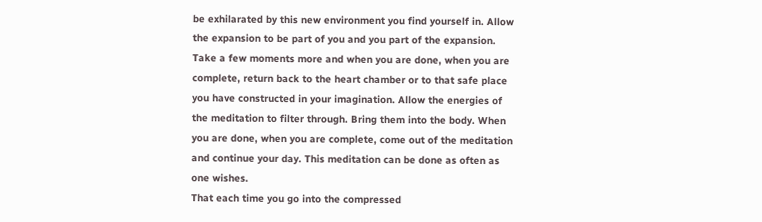be exhilarated by this new environment you find yourself in. Allow the expansion to be part of you and you part of the expansion.
Take a few moments more and when you are done, when you are complete, return back to the heart chamber or to that safe place you have constructed in your imagination. Allow the energies of the meditation to filter through. Bring them into the body. When you are done, when you are complete, come out of the meditation and continue your day. This meditation can be done as often as one wishes.
That each time you go into the compressed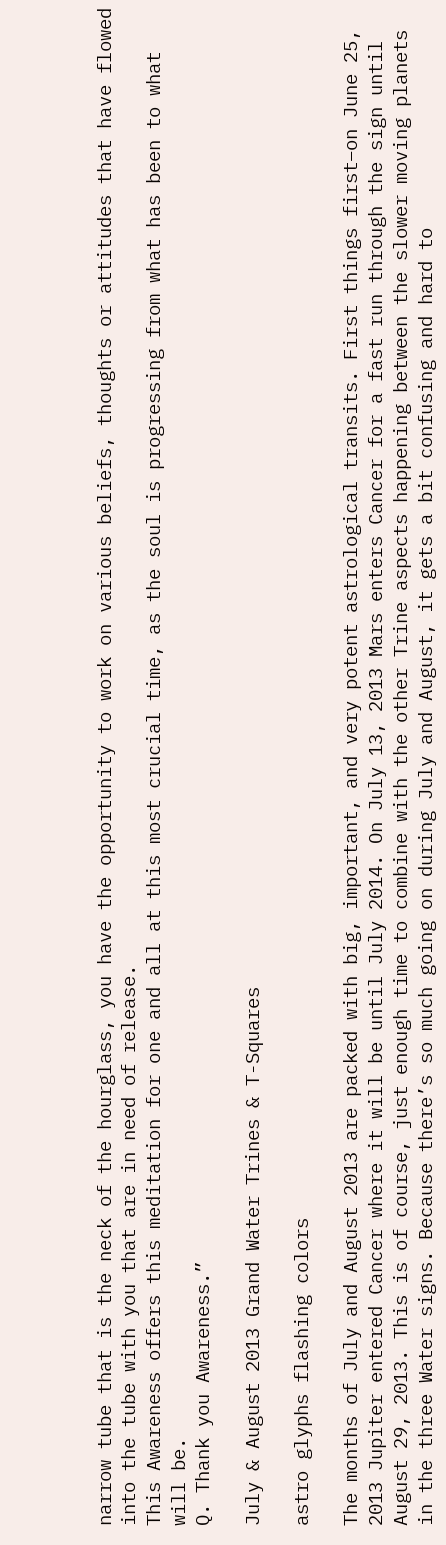narrow tube that is the neck of the hourglass, you have the opportunity to work on various beliefs, thoughts or attitudes that have flowed into the tube with you that are in need of release.
This Awareness offers this meditation for one and all at this most crucial time, as the soul is progressing from what has been to what will be.
Q. Thank you Awareness.”

July & August 2013 Grand Water Trines & T-Squares

astro glyphs flashing colors

The months of July and August 2013 are packed with big, important, and very potent astrological transits. First things first–on June 25, 2013 Jupiter entered Cancer where it will be until July 2014. On July 13, 2013 Mars enters Cancer for a fast run through the sign until August 29, 2013. This is of course, just enough time to combine with the other Trine aspects happening between the slower moving planets in the three Water signs. Because there’s so much going on during July and August, it gets a bit confusing and hard to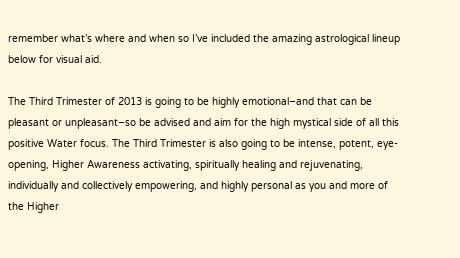remember what’s where and when so I’ve included the amazing astrological lineup below for visual aid.

The Third Trimester of 2013 is going to be highly emotional–and that can be pleasant or unpleasant–so be advised and aim for the high mystical side of all this positive Water focus. The Third Trimester is also going to be intense, potent, eye-opening, Higher Awareness activating, spiritually healing and rejuvenating, individually and collectively empowering, and highly personal as you and more of the Higher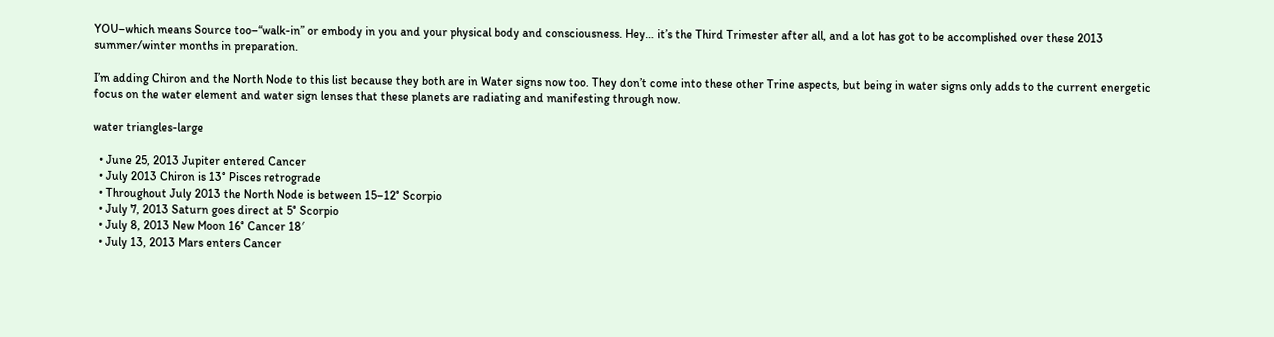YOU–which means Source too–“walk-in” or embody in you and your physical body and consciousness. Hey… it’s the Third Trimester after all, and a lot has got to be accomplished over these 2013 summer/winter months in preparation.

I’m adding Chiron and the North Node to this list because they both are in Water signs now too. They don’t come into these other Trine aspects, but being in water signs only adds to the current energetic focus on the water element and water sign lenses that these planets are radiating and manifesting through now.

water triangles-large

  • June 25, 2013 Jupiter entered Cancer
  • July 2013 Chiron is 13° Pisces retrograde
  • Throughout July 2013 the North Node is between 15–12° Scorpio
  • July 7, 2013 Saturn goes direct at 5° Scorpio
  • July 8, 2013 New Moon 16° Cancer 18′
  • July 13, 2013 Mars enters Cancer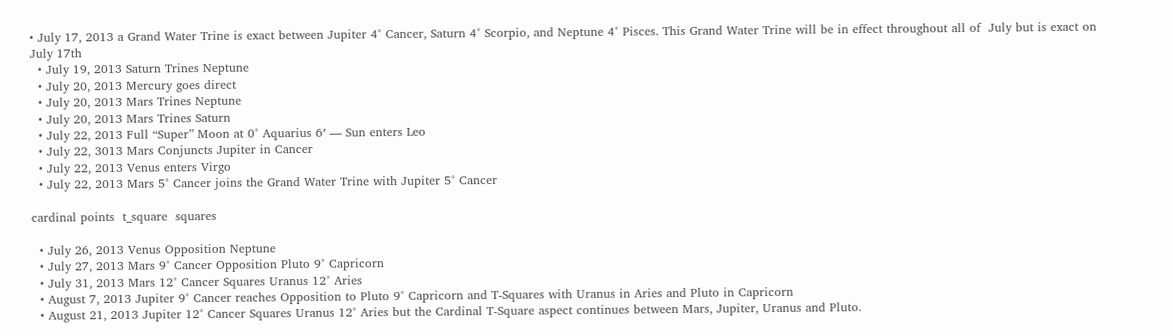• July 17, 2013 a Grand Water Trine is exact between Jupiter 4° Cancer, Saturn 4° Scorpio, and Neptune 4° Pisces. This Grand Water Trine will be in effect throughout all of  July but is exact on July 17th
  • July 19, 2013 Saturn Trines Neptune
  • July 20, 2013 Mercury goes direct
  • July 20, 2013 Mars Trines Neptune
  • July 20, 2013 Mars Trines Saturn
  • July 22, 2013 Full “Super” Moon at 0° Aquarius 6′ — Sun enters Leo
  • July 22, 3013 Mars Conjuncts Jupiter in Cancer
  • July 22, 2013 Venus enters Virgo
  • July 22, 2013 Mars 5° Cancer joins the Grand Water Trine with Jupiter 5° Cancer

cardinal points  t_square  squares

  • July 26, 2013 Venus Opposition Neptune
  • July 27, 2013 Mars 9° Cancer Opposition Pluto 9° Capricorn
  • July 31, 2013 Mars 12° Cancer Squares Uranus 12° Aries
  • August 7, 2013 Jupiter 9° Cancer reaches Opposition to Pluto 9° Capricorn and T-Squares with Uranus in Aries and Pluto in Capricorn
  • August 21, 2013 Jupiter 12° Cancer Squares Uranus 12° Aries but the Cardinal T-Square aspect continues between Mars, Jupiter, Uranus and Pluto.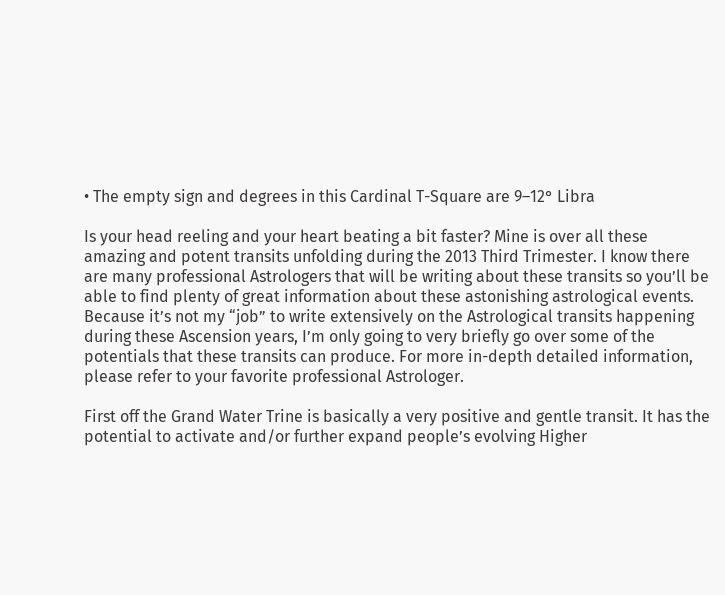• The empty sign and degrees in this Cardinal T-Square are 9–12° Libra

Is your head reeling and your heart beating a bit faster? Mine is over all these amazing and potent transits unfolding during the 2013 Third Trimester. I know there are many professional Astrologers that will be writing about these transits so you’ll be able to find plenty of great information about these astonishing astrological events. Because it’s not my “job” to write extensively on the Astrological transits happening during these Ascension years, I’m only going to very briefly go over some of the potentials that these transits can produce. For more in-depth detailed information, please refer to your favorite professional Astrologer.

First off the Grand Water Trine is basically a very positive and gentle transit. It has the potential to activate and/or further expand people’s evolving Higher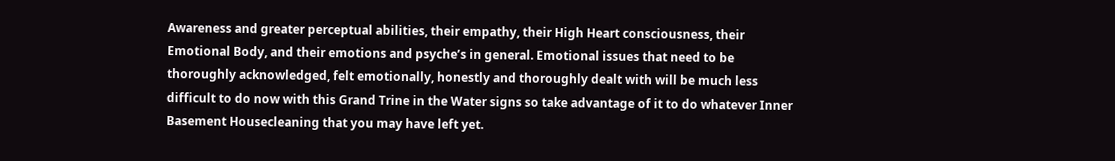Awareness and greater perceptual abilities, their empathy, their High Heart consciousness, their Emotional Body, and their emotions and psyche’s in general. Emotional issues that need to be thoroughly acknowledged, felt emotionally, honestly and thoroughly dealt with will be much less difficult to do now with this Grand Trine in the Water signs so take advantage of it to do whatever Inner Basement Housecleaning that you may have left yet.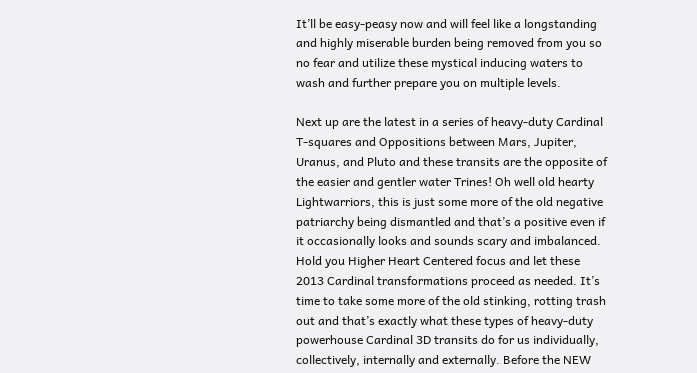It’ll be easy-peasy now and will feel like a longstanding and highly miserable burden being removed from you so no fear and utilize these mystical inducing waters to wash and further prepare you on multiple levels.

Next up are the latest in a series of heavy-duty Cardinal T-squares and Oppositions between Mars, Jupiter, Uranus, and Pluto and these transits are the opposite of the easier and gentler water Trines! Oh well old hearty Lightwarriors, this is just some more of the old negative patriarchy being dismantled and that’s a positive even if it occasionally looks and sounds scary and imbalanced. Hold you Higher Heart Centered focus and let these 2013 Cardinal transformations proceed as needed. It’s time to take some more of the old stinking, rotting trash out and that’s exactly what these types of heavy-duty powerhouse Cardinal 3D transits do for us individually, collectively, internally and externally. Before the NEW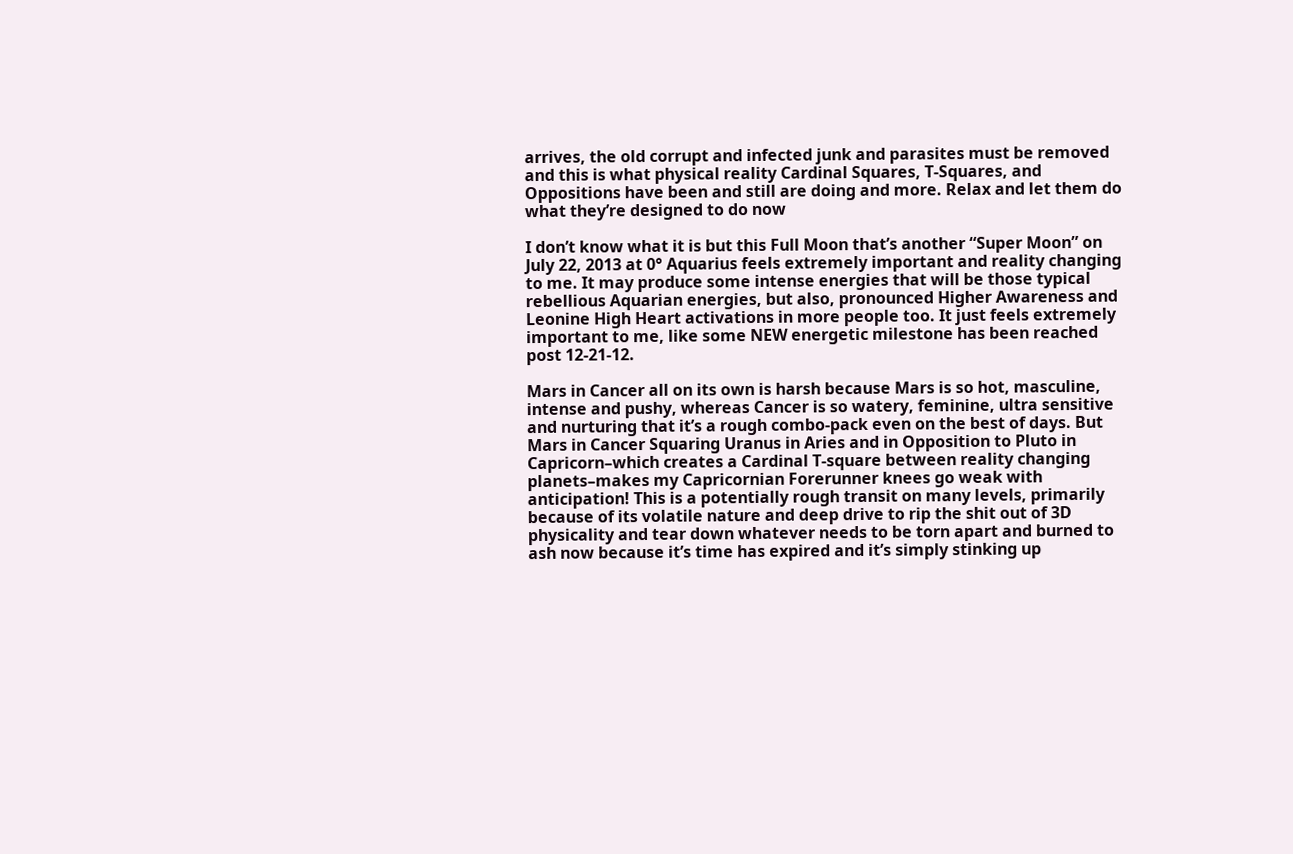arrives, the old corrupt and infected junk and parasites must be removed and this is what physical reality Cardinal Squares, T-Squares, and Oppositions have been and still are doing and more. Relax and let them do what they’re designed to do now

I don’t know what it is but this Full Moon that’s another “Super Moon” on July 22, 2013 at 0° Aquarius feels extremely important and reality changing to me. It may produce some intense energies that will be those typical rebellious Aquarian energies, but also, pronounced Higher Awareness and Leonine High Heart activations in more people too. It just feels extremely important to me, like some NEW energetic milestone has been reached post 12-21-12.

Mars in Cancer all on its own is harsh because Mars is so hot, masculine, intense and pushy, whereas Cancer is so watery, feminine, ultra sensitive and nurturing that it’s a rough combo-pack even on the best of days. But Mars in Cancer Squaring Uranus in Aries and in Opposition to Pluto in Capricorn–which creates a Cardinal T-square between reality changing planets–makes my Capricornian Forerunner knees go weak with anticipation! This is a potentially rough transit on many levels, primarily because of its volatile nature and deep drive to rip the shit out of 3D physicality and tear down whatever needs to be torn apart and burned to ash now because it’s time has expired and it’s simply stinking up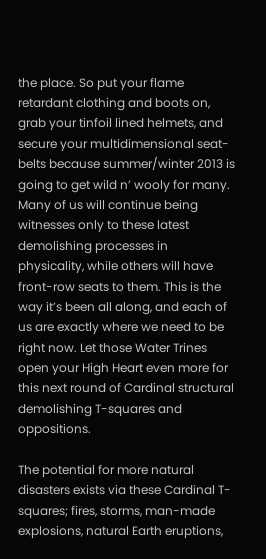the place. So put your flame retardant clothing and boots on, grab your tinfoil lined helmets, and secure your multidimensional seat-belts because summer/winter 2013 is going to get wild n’ wooly for many. Many of us will continue being witnesses only to these latest demolishing processes in physicality, while others will have front-row seats to them. This is the way it’s been all along, and each of us are exactly where we need to be right now. Let those Water Trines open your High Heart even more for this next round of Cardinal structural demolishing T-squares and oppositions.

The potential for more natural disasters exists via these Cardinal T-squares; fires, storms, man-made explosions, natural Earth eruptions,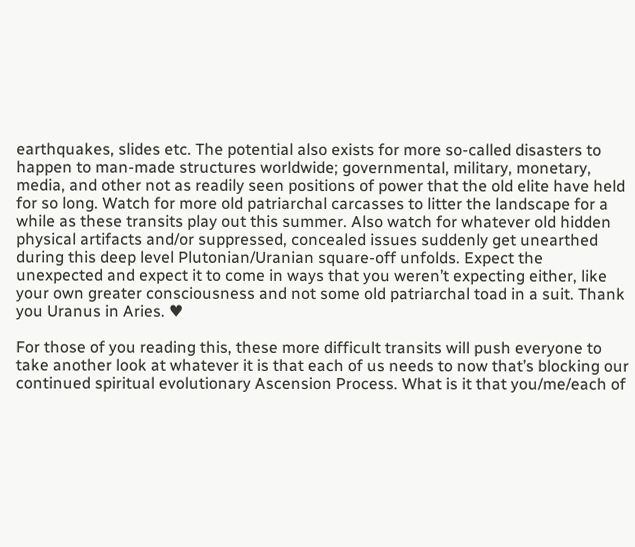earthquakes, slides etc. The potential also exists for more so-called disasters to happen to man-made structures worldwide; governmental, military, monetary, media, and other not as readily seen positions of power that the old elite have held for so long. Watch for more old patriarchal carcasses to litter the landscape for a while as these transits play out this summer. Also watch for whatever old hidden physical artifacts and/or suppressed, concealed issues suddenly get unearthed during this deep level Plutonian/Uranian square-off unfolds. Expect the unexpected and expect it to come in ways that you weren’t expecting either, like your own greater consciousness and not some old patriarchal toad in a suit. Thank you Uranus in Aries. ♥

For those of you reading this, these more difficult transits will push everyone to take another look at whatever it is that each of us needs to now that’s blocking our continued spiritual evolutionary Ascension Process. What is it that you/me/each of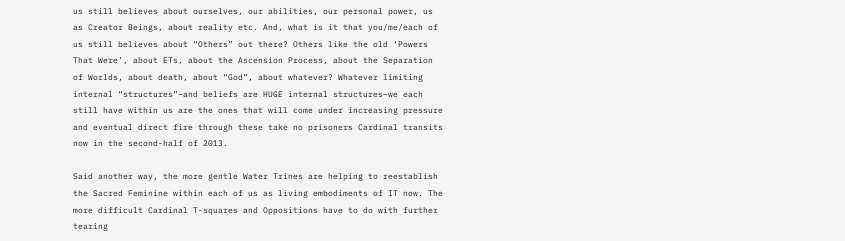us still believes about ourselves, our abilities, our personal power, us as Creator Beings, about reality etc. And, what is it that you/me/each of us still believes about “Others” out there? Others like the old ‘Powers That Were’, about ETs, about the Ascension Process, about the Separation of Worlds, about death, about “God”, about whatever? Whatever limiting internal “structures”–and beliefs are HUGE internal structures–we each still have within us are the ones that will come under increasing pressure and eventual direct fire through these take no prisoners Cardinal transits now in the second-half of 2013.

Said another way, the more gentle Water Trines are helping to reestablish the Sacred Feminine within each of us as living embodiments of IT now. The more difficult Cardinal T-squares and Oppositions have to do with further tearing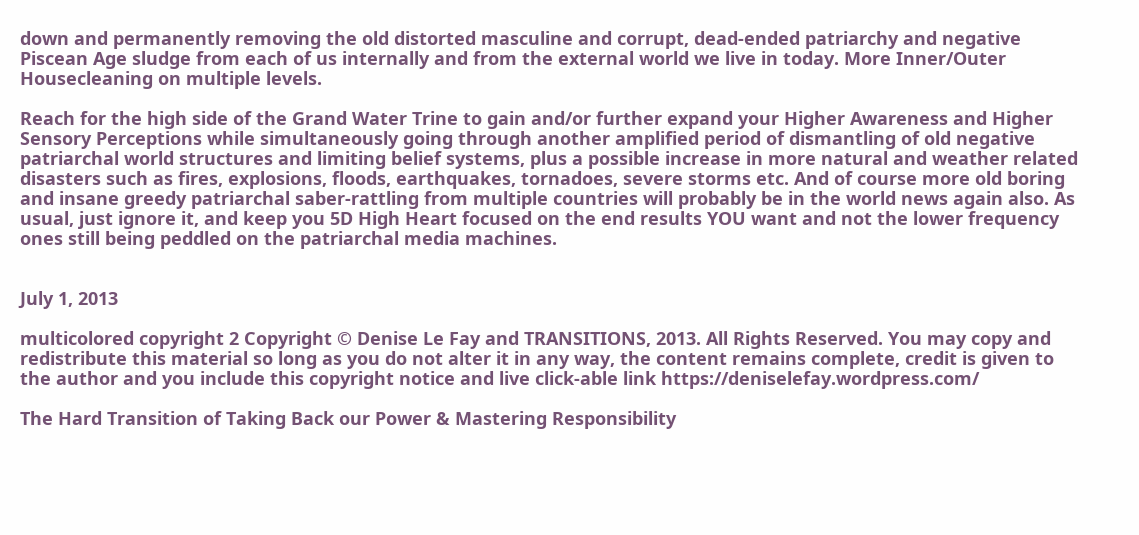down and permanently removing the old distorted masculine and corrupt, dead-ended patriarchy and negative Piscean Age sludge from each of us internally and from the external world we live in today. More Inner/Outer Housecleaning on multiple levels.

Reach for the high side of the Grand Water Trine to gain and/or further expand your Higher Awareness and Higher Sensory Perceptions while simultaneously going through another amplified period of dismantling of old negative patriarchal world structures and limiting belief systems, plus a possible increase in more natural and weather related disasters such as fires, explosions, floods, earthquakes, tornadoes, severe storms etc. And of course more old boring and insane greedy patriarchal saber-rattling from multiple countries will probably be in the world news again also. As usual, just ignore it, and keep you 5D High Heart focused on the end results YOU want and not the lower frequency ones still being peddled on the patriarchal media machines.


July 1, 2013

multicolored copyright 2 Copyright © Denise Le Fay and TRANSITIONS, 2013. All Rights Reserved. You may copy and redistribute this material so long as you do not alter it in any way, the content remains complete, credit is given to the author and you include this copyright notice and live click-able link https://deniselefay.wordpress.com/

The Hard Transition of Taking Back our Power & Mastering Responsibility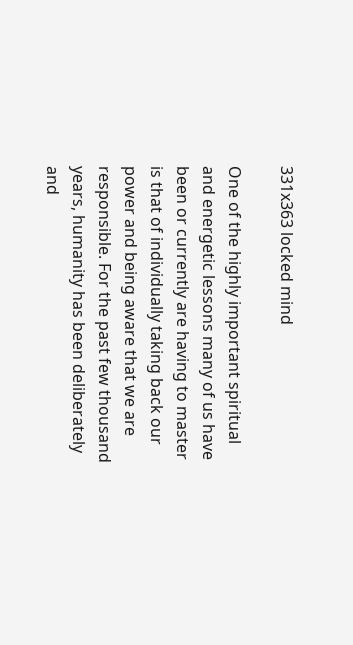331x363 locked mind

One of the highly important spiritual and energetic lessons many of us have been or currently are having to master is that of individually taking back our power and being aware that we are responsible. For the past few thousand years, humanity has been deliberately and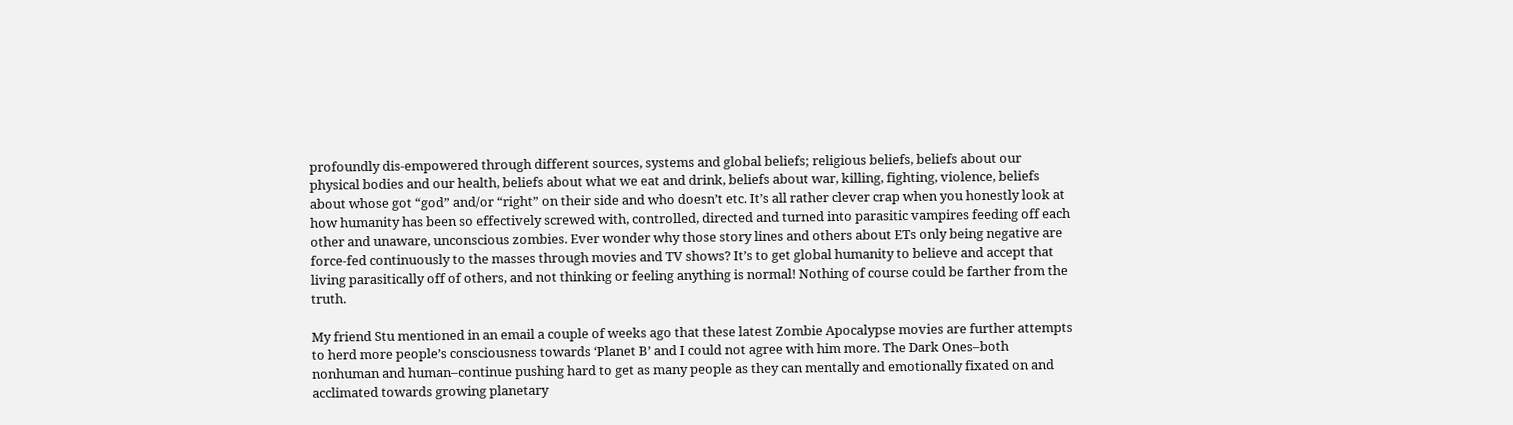profoundly dis-empowered through different sources, systems and global beliefs; religious beliefs, beliefs about our physical bodies and our health, beliefs about what we eat and drink, beliefs about war, killing, fighting, violence, beliefs about whose got “god” and/or “right” on their side and who doesn’t etc. It’s all rather clever crap when you honestly look at how humanity has been so effectively screwed with, controlled, directed and turned into parasitic vampires feeding off each other and unaware, unconscious zombies. Ever wonder why those story lines and others about ETs only being negative are force-fed continuously to the masses through movies and TV shows? It’s to get global humanity to believe and accept that living parasitically off of others, and not thinking or feeling anything is normal! Nothing of course could be farther from the truth.

My friend Stu mentioned in an email a couple of weeks ago that these latest Zombie Apocalypse movies are further attempts to herd more people’s consciousness towards ‘Planet B’ and I could not agree with him more. The Dark Ones–both nonhuman and human–continue pushing hard to get as many people as they can mentally and emotionally fixated on and acclimated towards growing planetary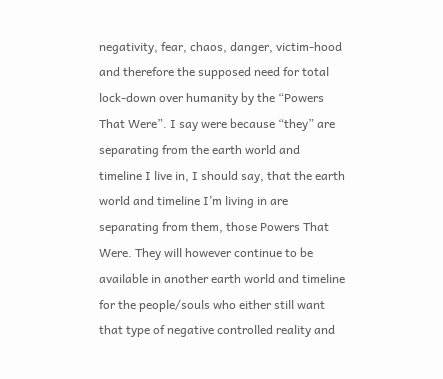negativity, fear, chaos, danger, victim-hood and therefore the supposed need for total lock-down over humanity by the “Powers That Were”. I say were because “they” are separating from the earth world and timeline I live in, I should say, that the earth world and timeline I’m living in are separating from them, those Powers That Were. They will however continue to be available in another earth world and timeline for the people/souls who either still want that type of negative controlled reality and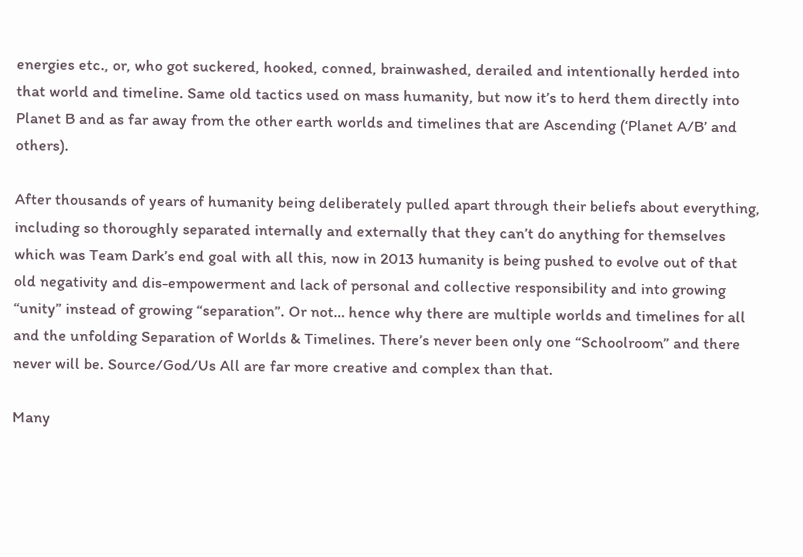energies etc., or, who got suckered, hooked, conned, brainwashed, derailed and intentionally herded into that world and timeline. Same old tactics used on mass humanity, but now it’s to herd them directly into Planet B and as far away from the other earth worlds and timelines that are Ascending (‘Planet A/B’ and others).

After thousands of years of humanity being deliberately pulled apart through their beliefs about everything, including so thoroughly separated internally and externally that they can’t do anything for themselves which was Team Dark’s end goal with all this, now in 2013 humanity is being pushed to evolve out of that old negativity and dis-empowerment and lack of personal and collective responsibility and into growing “unity” instead of growing “separation”. Or not… hence why there are multiple worlds and timelines for all and the unfolding Separation of Worlds & Timelines. There’s never been only one “Schoolroom” and there never will be. Source/God/Us All are far more creative and complex than that.

Many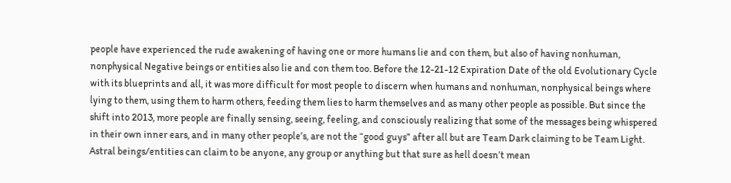people have experienced the rude awakening of having one or more humans lie and con them, but also of having nonhuman, nonphysical Negative beings or entities also lie and con them too. Before the 12-21-12 Expiration Date of the old Evolutionary Cycle with its blueprints and all, it was more difficult for most people to discern when humans and nonhuman, nonphysical beings where lying to them, using them to harm others, feeding them lies to harm themselves and as many other people as possible. But since the shift into 2013, more people are finally sensing, seeing, feeling, and consciously realizing that some of the messages being whispered in their own inner ears, and in many other people’s, are not the “good guys” after all but are Team Dark claiming to be Team Light. Astral beings/entities can claim to be anyone, any group or anything but that sure as hell doesn’t mean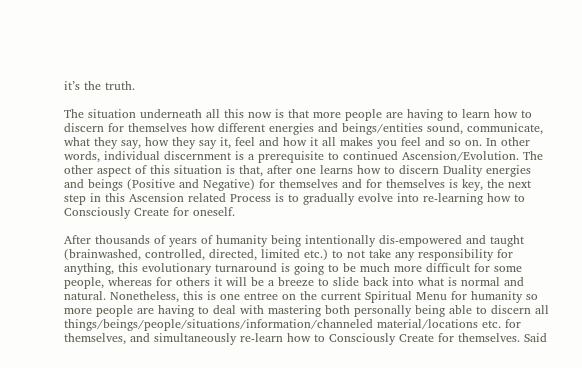it’s the truth.

The situation underneath all this now is that more people are having to learn how to discern for themselves how different energies and beings/entities sound, communicate, what they say, how they say it, feel and how it all makes you feel and so on. In other words, individual discernment is a prerequisite to continued Ascension/Evolution. The other aspect of this situation is that, after one learns how to discern Duality energies and beings (Positive and Negative) for themselves and for themselves is key, the next step in this Ascension related Process is to gradually evolve into re-learning how to Consciously Create for oneself.

After thousands of years of humanity being intentionally dis-empowered and taught (brainwashed, controlled, directed, limited etc.) to not take any responsibility for anything, this evolutionary turnaround is going to be much more difficult for some people, whereas for others it will be a breeze to slide back into what is normal and natural. Nonetheless, this is one entree on the current Spiritual Menu for humanity so more people are having to deal with mastering both personally being able to discern all things/beings/people/situations/information/channeled material/locations etc. for themselves, and simultaneously re-learn how to Consciously Create for themselves. Said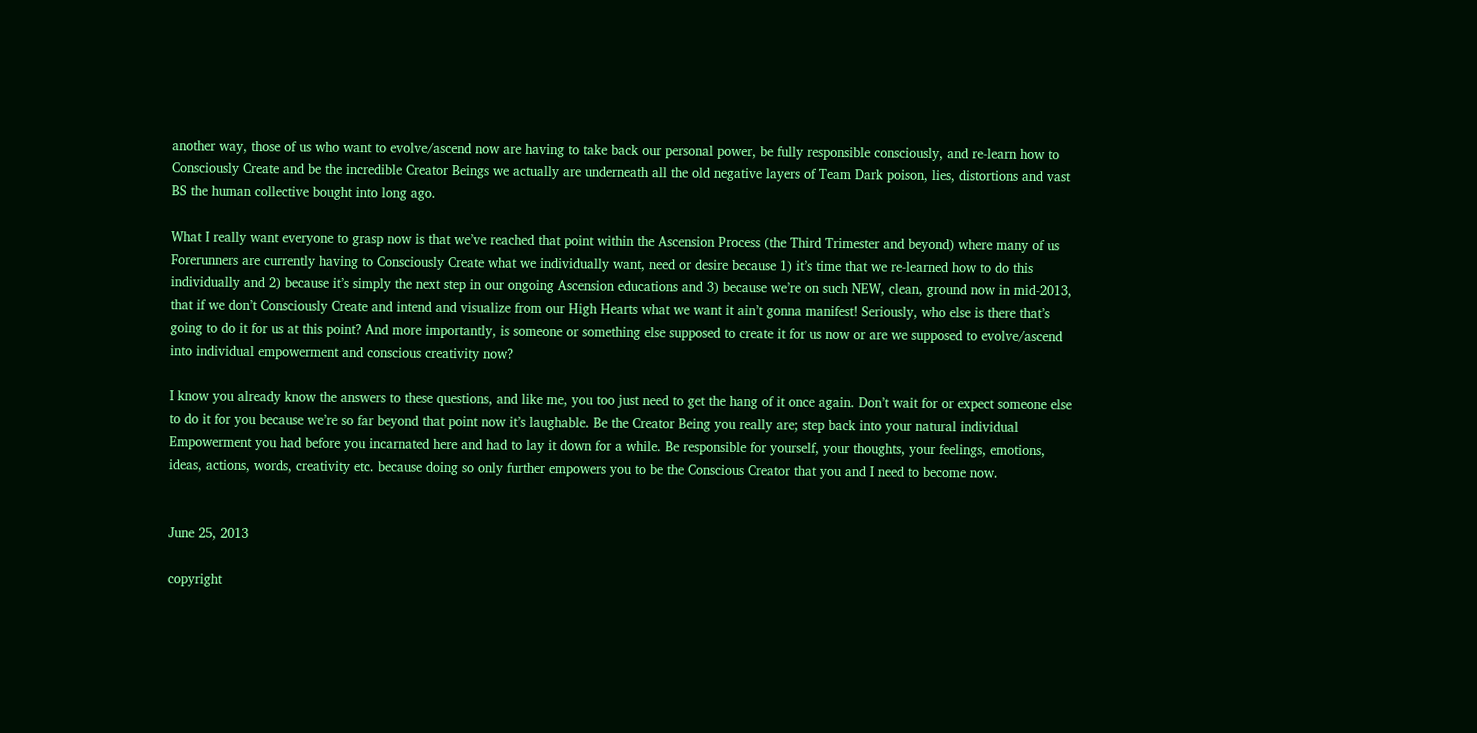another way, those of us who want to evolve/ascend now are having to take back our personal power, be fully responsible consciously, and re-learn how to Consciously Create and be the incredible Creator Beings we actually are underneath all the old negative layers of Team Dark poison, lies, distortions and vast BS the human collective bought into long ago.

What I really want everyone to grasp now is that we’ve reached that point within the Ascension Process (the Third Trimester and beyond) where many of us Forerunners are currently having to Consciously Create what we individually want, need or desire because 1) it’s time that we re-learned how to do this individually and 2) because it’s simply the next step in our ongoing Ascension educations and 3) because we’re on such NEW, clean, ground now in mid-2013, that if we don’t Consciously Create and intend and visualize from our High Hearts what we want it ain’t gonna manifest! Seriously, who else is there that’s going to do it for us at this point? And more importantly, is someone or something else supposed to create it for us now or are we supposed to evolve/ascend into individual empowerment and conscious creativity now?

I know you already know the answers to these questions, and like me, you too just need to get the hang of it once again. Don’t wait for or expect someone else to do it for you because we’re so far beyond that point now it’s laughable. Be the Creator Being you really are; step back into your natural individual Empowerment you had before you incarnated here and had to lay it down for a while. Be responsible for yourself, your thoughts, your feelings, emotions, ideas, actions, words, creativity etc. because doing so only further empowers you to be the Conscious Creator that you and I need to become now.


June 25, 2013

copyright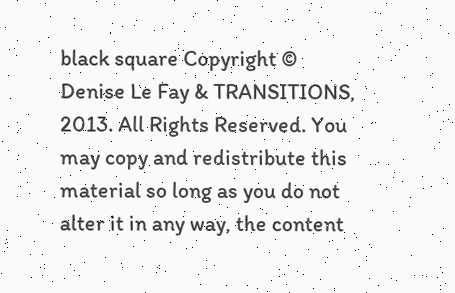black square Copyright © Denise Le Fay & TRANSITIONS, 2013. All Rights Reserved. You may copy and redistribute this material so long as you do not alter it in any way, the content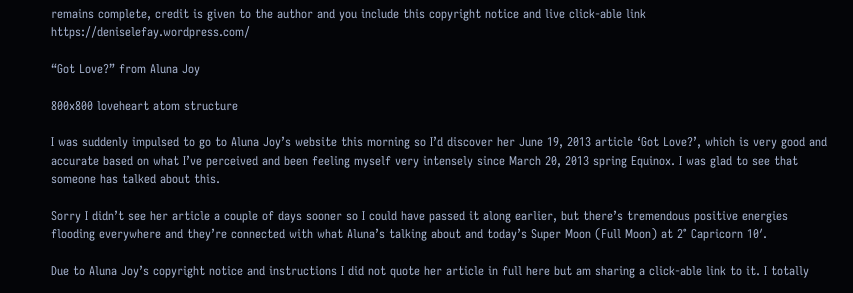remains complete, credit is given to the author and you include this copyright notice and live click-able link https://deniselefay.wordpress.com/

“Got Love?” from Aluna Joy

800x800 loveheart atom structure

I was suddenly impulsed to go to Aluna Joy’s website this morning so I’d discover her June 19, 2013 article ‘Got Love?’, which is very good and accurate based on what I’ve perceived and been feeling myself very intensely since March 20, 2013 spring Equinox. I was glad to see that someone has talked about this.

Sorry I didn’t see her article a couple of days sooner so I could have passed it along earlier, but there’s tremendous positive energies flooding everywhere and they’re connected with what Aluna’s talking about and today’s Super Moon (Full Moon) at 2° Capricorn 10′.

Due to Aluna Joy’s copyright notice and instructions I did not quote her article in full here but am sharing a click-able link to it. I totally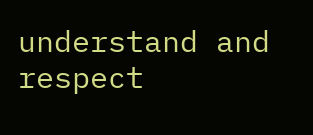understand and respect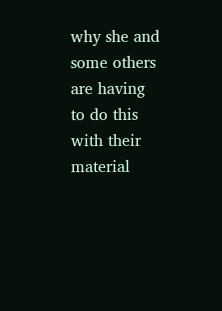why she and some others are having to do this with their material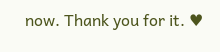now. Thank you for it. ♥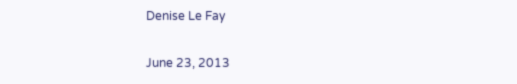Denise Le Fay

June 23, 2013